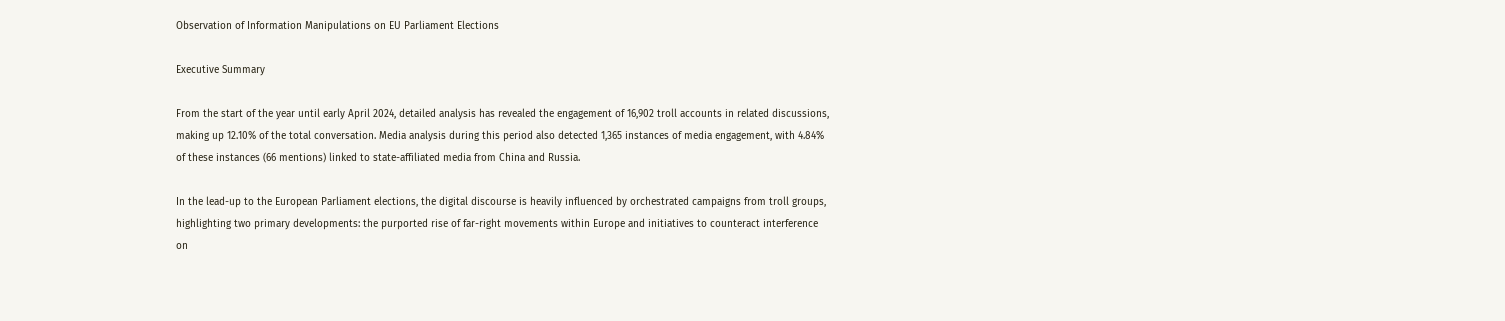Observation of Information Manipulations on EU Parliament Elections

Executive Summary

From the start of the year until early April 2024, detailed analysis has revealed the engagement of 16,902 troll accounts in related discussions, making up 12.10% of the total conversation. Media analysis during this period also detected 1,365 instances of media engagement, with 4.84% of these instances (66 mentions) linked to state-affiliated media from China and Russia.

In the lead-up to the European Parliament elections, the digital discourse is heavily influenced by orchestrated campaigns from troll groups, highlighting two primary developments: the purported rise of far-right movements within Europe and initiatives to counteract interference on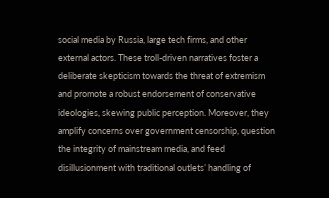social media by Russia, large tech firms, and other external actors. These troll-driven narratives foster a deliberate skepticism towards the threat of extremism and promote a robust endorsement of conservative ideologies, skewing public perception. Moreover, they amplify concerns over government censorship, question the integrity of mainstream media, and feed disillusionment with traditional outlets’ handling of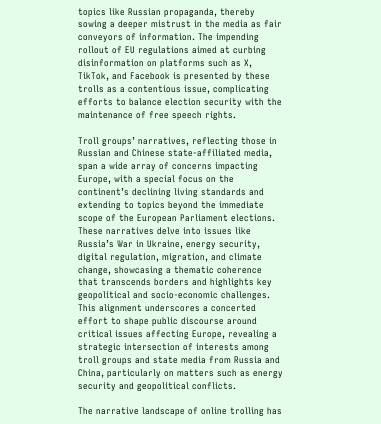topics like Russian propaganda, thereby sowing a deeper mistrust in the media as fair conveyors of information. The impending rollout of EU regulations aimed at curbing disinformation on platforms such as X, TikTok, and Facebook is presented by these trolls as a contentious issue, complicating efforts to balance election security with the maintenance of free speech rights.

Troll groups’ narratives, reflecting those in Russian and Chinese state-affiliated media, span a wide array of concerns impacting Europe, with a special focus on the continent’s declining living standards and extending to topics beyond the immediate scope of the European Parliament elections. These narratives delve into issues like Russia’s War in Ukraine, energy security, digital regulation, migration, and climate change, showcasing a thematic coherence that transcends borders and highlights key geopolitical and socio-economic challenges. This alignment underscores a concerted effort to shape public discourse around critical issues affecting Europe, revealing a strategic intersection of interests among troll groups and state media from Russia and China, particularly on matters such as energy security and geopolitical conflicts.

The narrative landscape of online trolling has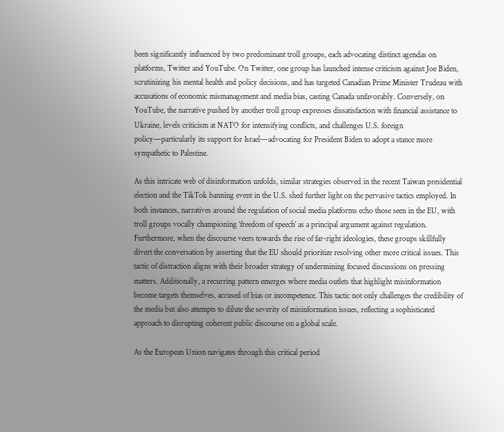been significantly influenced by two predominant troll groups, each advocating distinct agendas on platforms, Twitter and YouTube. On Twitter, one group has launched intense criticism against Joe Biden, scrutinizing his mental health and policy decisions, and has targeted Canadian Prime Minister Trudeau with accusations of economic mismanagement and media bias, casting Canada unfavorably. Conversely, on YouTube, the narrative pushed by another troll group expresses dissatisfaction with financial assistance to Ukraine, levels criticism at NATO for intensifying conflicts, and challenges U.S. foreign policy—particularly its support for Israel—advocating for President Biden to adopt a stance more sympathetic to Palestine.

As this intricate web of disinformation unfolds, similar strategies observed in the recent Taiwan presidential election and the TikTok banning event in the U.S. shed further light on the pervasive tactics employed. In both instances, narratives around the regulation of social media platforms echo those seen in the EU, with troll groups vocally championing ‘freedom of speech’ as a principal argument against regulation. Furthermore, when the discourse veers towards the rise of far-right ideologies, these groups skillfully divert the conversation by asserting that the EU should prioritize resolving other more critical issues. This tactic of distraction aligns with their broader strategy of undermining focused discussions on pressing matters. Additionally, a recurring pattern emerges where media outlets that highlight misinformation become targets themselves, accused of bias or incompetence. This tactic not only challenges the credibility of the media but also attempts to dilute the severity of misinformation issues, reflecting a sophisticated approach to disrupting coherent public discourse on a global scale.

As the European Union navigates through this critical period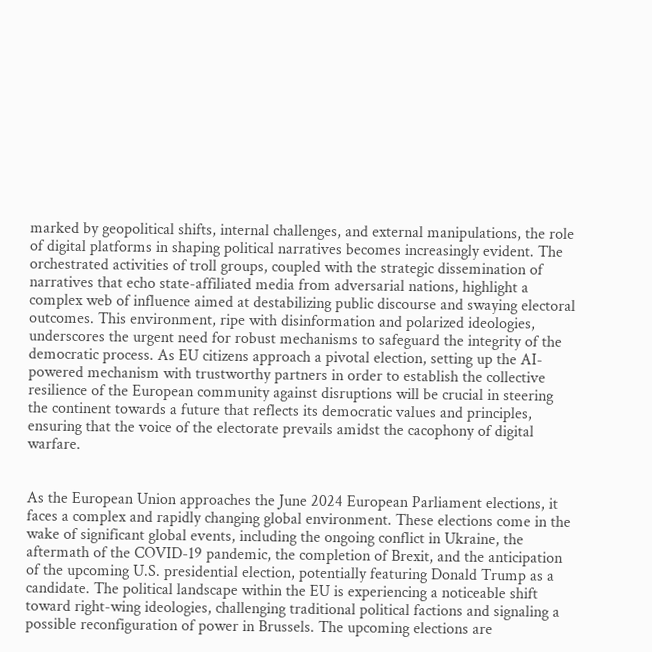marked by geopolitical shifts, internal challenges, and external manipulations, the role of digital platforms in shaping political narratives becomes increasingly evident. The orchestrated activities of troll groups, coupled with the strategic dissemination of narratives that echo state-affiliated media from adversarial nations, highlight a complex web of influence aimed at destabilizing public discourse and swaying electoral outcomes. This environment, ripe with disinformation and polarized ideologies, underscores the urgent need for robust mechanisms to safeguard the integrity of the democratic process. As EU citizens approach a pivotal election, setting up the AI-powered mechanism with trustworthy partners in order to establish the collective resilience of the European community against disruptions will be crucial in steering the continent towards a future that reflects its democratic values and principles, ensuring that the voice of the electorate prevails amidst the cacophony of digital warfare.


As the European Union approaches the June 2024 European Parliament elections, it faces a complex and rapidly changing global environment. These elections come in the wake of significant global events, including the ongoing conflict in Ukraine, the aftermath of the COVID-19 pandemic, the completion of Brexit, and the anticipation of the upcoming U.S. presidential election, potentially featuring Donald Trump as a candidate. The political landscape within the EU is experiencing a noticeable shift toward right-wing ideologies, challenging traditional political factions and signaling a possible reconfiguration of power in Brussels. The upcoming elections are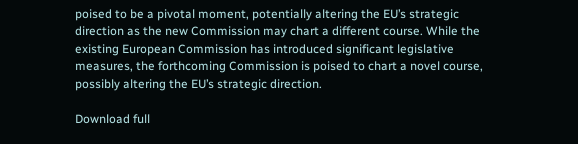poised to be a pivotal moment, potentially altering the EU’s strategic direction as the new Commission may chart a different course. While the existing European Commission has introduced significant legislative measures, the forthcoming Commission is poised to chart a novel course, possibly altering the EU’s strategic direction.

Download full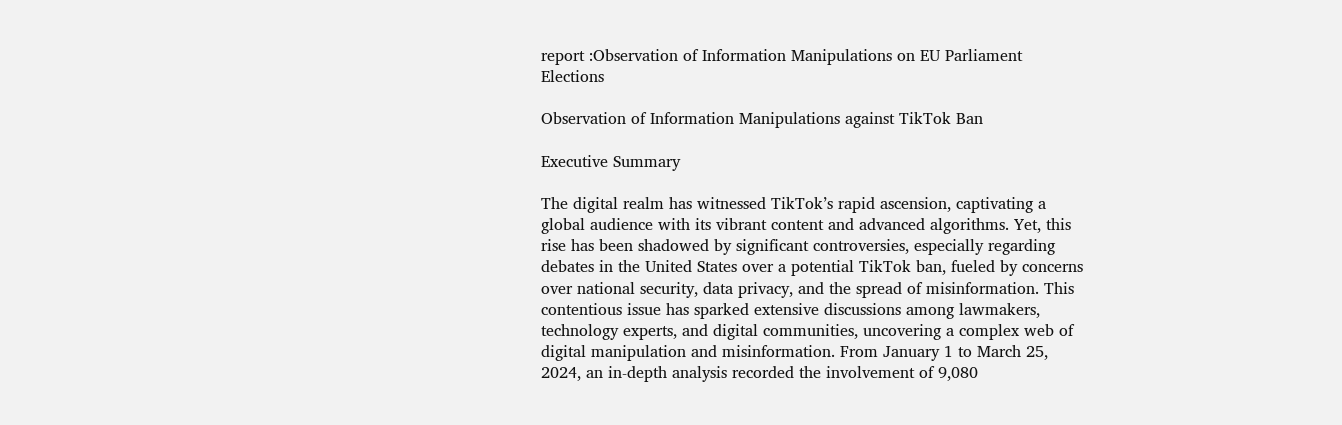report :Observation of Information Manipulations on EU Parliament Elections

Observation of Information Manipulations against TikTok Ban

Executive Summary

The digital realm has witnessed TikTok’s rapid ascension, captivating a global audience with its vibrant content and advanced algorithms. Yet, this rise has been shadowed by significant controversies, especially regarding debates in the United States over a potential TikTok ban, fueled by concerns over national security, data privacy, and the spread of misinformation. This contentious issue has sparked extensive discussions among lawmakers, technology experts, and digital communities, uncovering a complex web of digital manipulation and misinformation. From January 1 to March 25, 2024, an in-depth analysis recorded the involvement of 9,080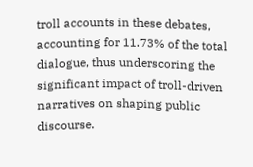troll accounts in these debates, accounting for 11.73% of the total dialogue, thus underscoring the significant impact of troll-driven narratives on shaping public discourse.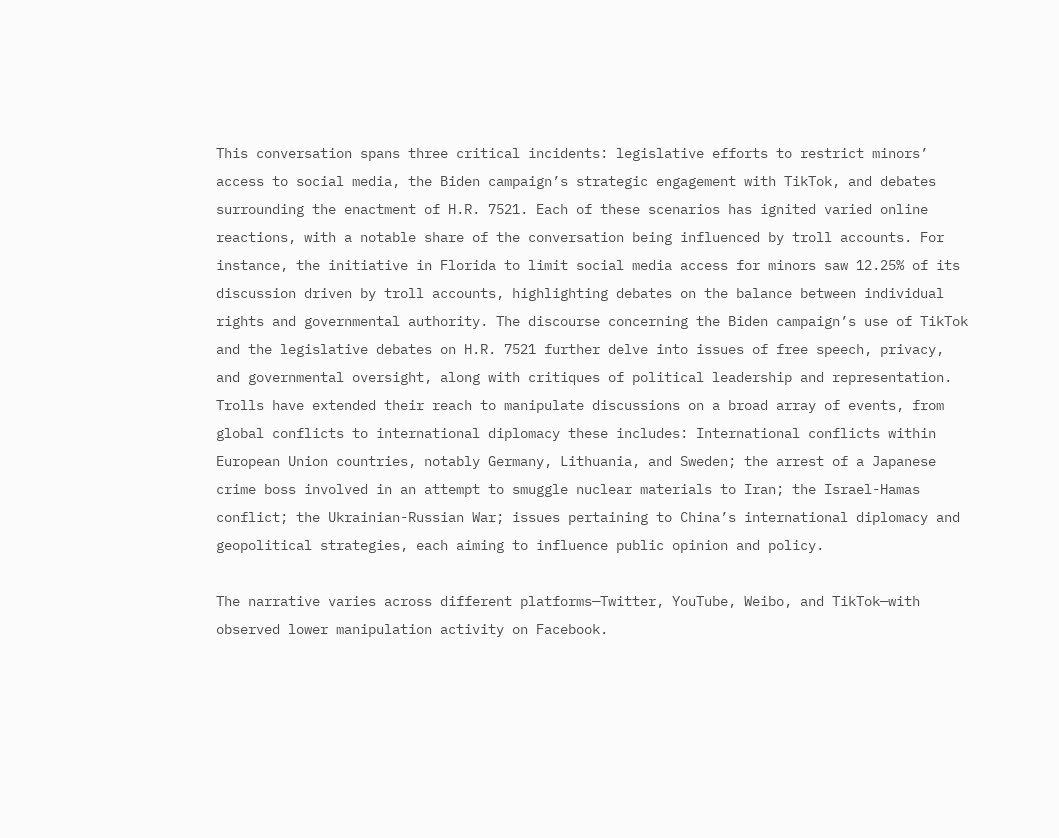This conversation spans three critical incidents: legislative efforts to restrict minors’ access to social media, the Biden campaign’s strategic engagement with TikTok, and debates surrounding the enactment of H.R. 7521. Each of these scenarios has ignited varied online reactions, with a notable share of the conversation being influenced by troll accounts. For instance, the initiative in Florida to limit social media access for minors saw 12.25% of its discussion driven by troll accounts, highlighting debates on the balance between individual rights and governmental authority. The discourse concerning the Biden campaign’s use of TikTok and the legislative debates on H.R. 7521 further delve into issues of free speech, privacy, and governmental oversight, along with critiques of political leadership and representation. Trolls have extended their reach to manipulate discussions on a broad array of events, from global conflicts to international diplomacy these includes: International conflicts within European Union countries, notably Germany, Lithuania, and Sweden; the arrest of a Japanese crime boss involved in an attempt to smuggle nuclear materials to Iran; the Israel-Hamas conflict; the Ukrainian-Russian War; issues pertaining to China’s international diplomacy and geopolitical strategies, each aiming to influence public opinion and policy.

The narrative varies across different platforms—Twitter, YouTube, Weibo, and TikTok—with observed lower manipulation activity on Facebook.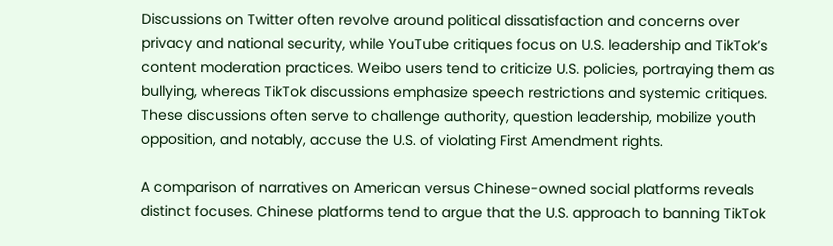Discussions on Twitter often revolve around political dissatisfaction and concerns over privacy and national security, while YouTube critiques focus on U.S. leadership and TikTok’s content moderation practices. Weibo users tend to criticize U.S. policies, portraying them as bullying, whereas TikTok discussions emphasize speech restrictions and systemic critiques. These discussions often serve to challenge authority, question leadership, mobilize youth opposition, and notably, accuse the U.S. of violating First Amendment rights.

A comparison of narratives on American versus Chinese-owned social platforms reveals distinct focuses. Chinese platforms tend to argue that the U.S. approach to banning TikTok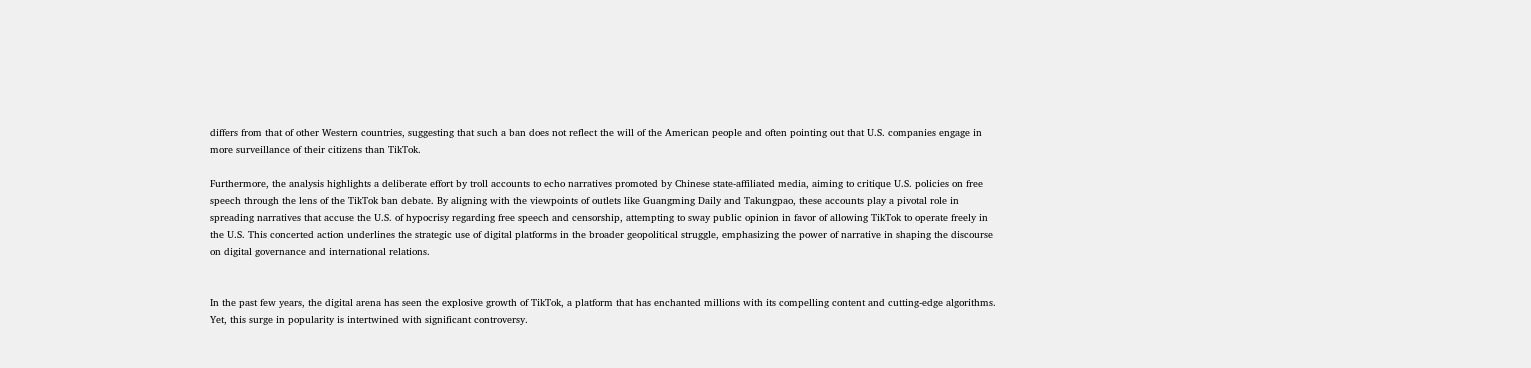differs from that of other Western countries, suggesting that such a ban does not reflect the will of the American people and often pointing out that U.S. companies engage in more surveillance of their citizens than TikTok.

Furthermore, the analysis highlights a deliberate effort by troll accounts to echo narratives promoted by Chinese state-affiliated media, aiming to critique U.S. policies on free speech through the lens of the TikTok ban debate. By aligning with the viewpoints of outlets like Guangming Daily and Takungpao, these accounts play a pivotal role in spreading narratives that accuse the U.S. of hypocrisy regarding free speech and censorship, attempting to sway public opinion in favor of allowing TikTok to operate freely in the U.S. This concerted action underlines the strategic use of digital platforms in the broader geopolitical struggle, emphasizing the power of narrative in shaping the discourse on digital governance and international relations.


In the past few years, the digital arena has seen the explosive growth of TikTok, a platform that has enchanted millions with its compelling content and cutting-edge algorithms. Yet, this surge in popularity is intertwined with significant controversy.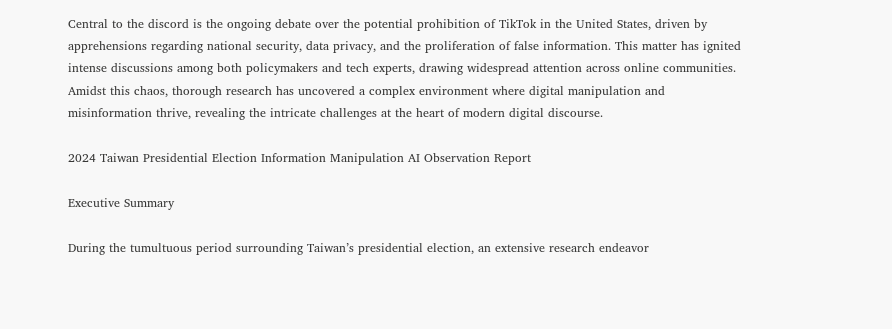Central to the discord is the ongoing debate over the potential prohibition of TikTok in the United States, driven by apprehensions regarding national security, data privacy, and the proliferation of false information. This matter has ignited intense discussions among both policymakers and tech experts, drawing widespread attention across online communities. Amidst this chaos, thorough research has uncovered a complex environment where digital manipulation and misinformation thrive, revealing the intricate challenges at the heart of modern digital discourse.

2024 Taiwan Presidential Election Information Manipulation AI Observation Report

Executive Summary

During the tumultuous period surrounding Taiwan’s presidential election, an extensive research endeavor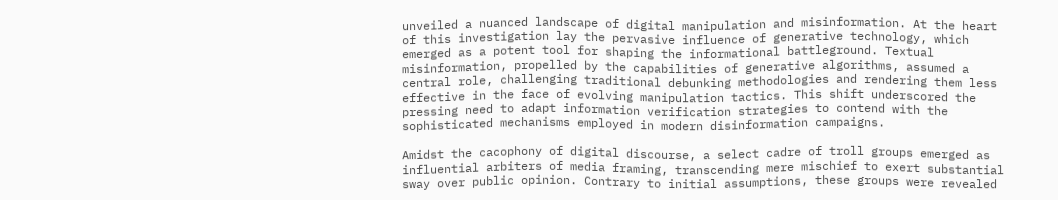unveiled a nuanced landscape of digital manipulation and misinformation. At the heart of this investigation lay the pervasive influence of generative technology, which emerged as a potent tool for shaping the informational battleground. Textual misinformation, propelled by the capabilities of generative algorithms, assumed a central role, challenging traditional debunking methodologies and rendering them less effective in the face of evolving manipulation tactics. This shift underscored the pressing need to adapt information verification strategies to contend with the sophisticated mechanisms employed in modern disinformation campaigns.

Amidst the cacophony of digital discourse, a select cadre of troll groups emerged as influential arbiters of media framing, transcending mere mischief to exert substantial sway over public opinion. Contrary to initial assumptions, these groups were revealed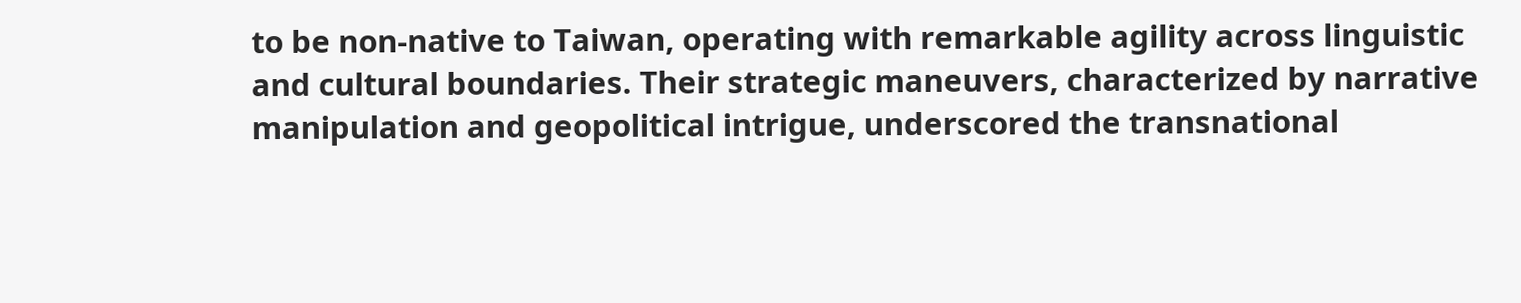to be non-native to Taiwan, operating with remarkable agility across linguistic and cultural boundaries. Their strategic maneuvers, characterized by narrative manipulation and geopolitical intrigue, underscored the transnational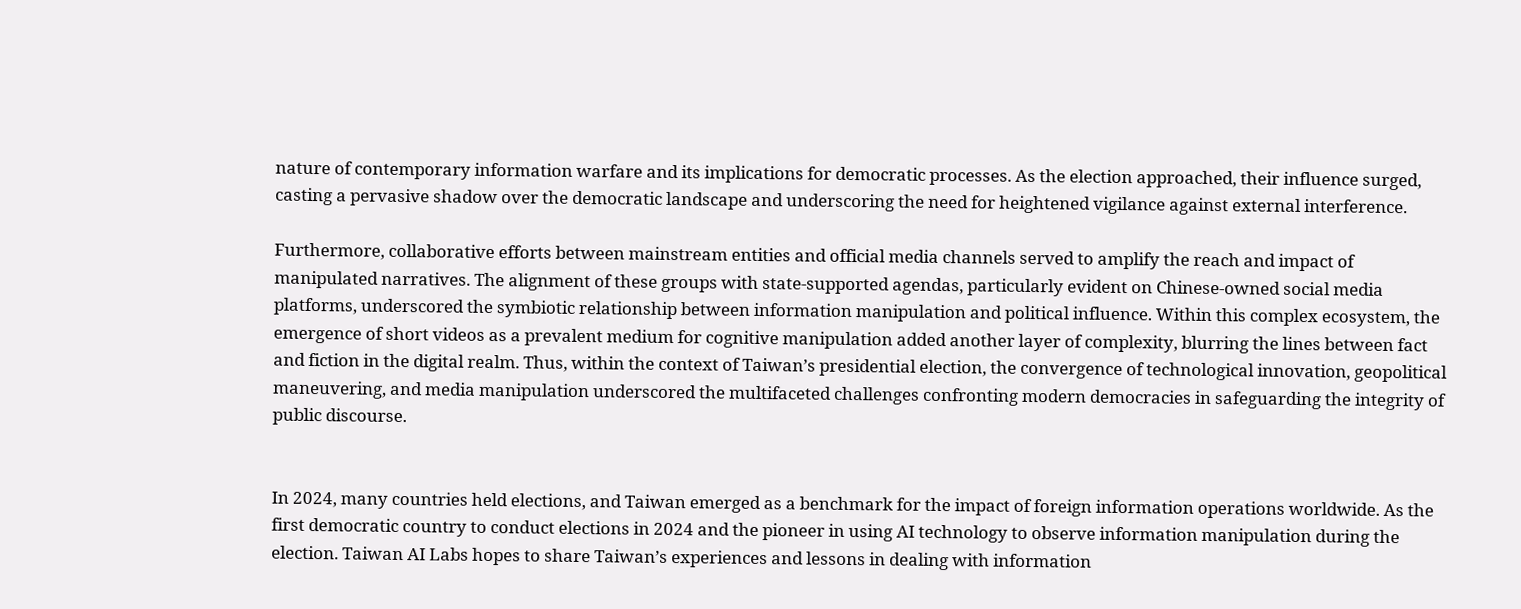nature of contemporary information warfare and its implications for democratic processes. As the election approached, their influence surged, casting a pervasive shadow over the democratic landscape and underscoring the need for heightened vigilance against external interference.

Furthermore, collaborative efforts between mainstream entities and official media channels served to amplify the reach and impact of manipulated narratives. The alignment of these groups with state-supported agendas, particularly evident on Chinese-owned social media platforms, underscored the symbiotic relationship between information manipulation and political influence. Within this complex ecosystem, the emergence of short videos as a prevalent medium for cognitive manipulation added another layer of complexity, blurring the lines between fact and fiction in the digital realm. Thus, within the context of Taiwan’s presidential election, the convergence of technological innovation, geopolitical maneuvering, and media manipulation underscored the multifaceted challenges confronting modern democracies in safeguarding the integrity of public discourse.


In 2024, many countries held elections, and Taiwan emerged as a benchmark for the impact of foreign information operations worldwide. As the first democratic country to conduct elections in 2024 and the pioneer in using AI technology to observe information manipulation during the election. Taiwan AI Labs hopes to share Taiwan’s experiences and lessons in dealing with information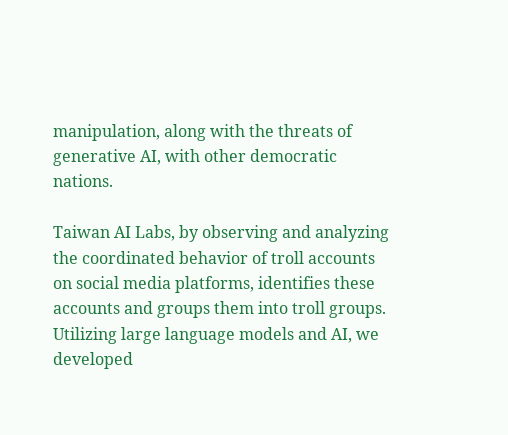manipulation, along with the threats of generative AI, with other democratic nations.

Taiwan AI Labs, by observing and analyzing the coordinated behavior of troll accounts on social media platforms, identifies these accounts and groups them into troll groups. Utilizing large language models and AI, we developed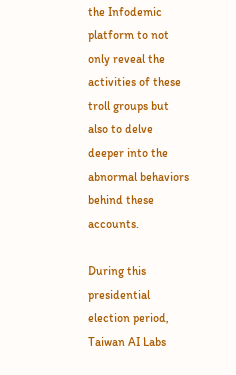the Infodemic platform to not only reveal the activities of these troll groups but also to delve deeper into the abnormal behaviors behind these accounts.

During this presidential election period, Taiwan AI Labs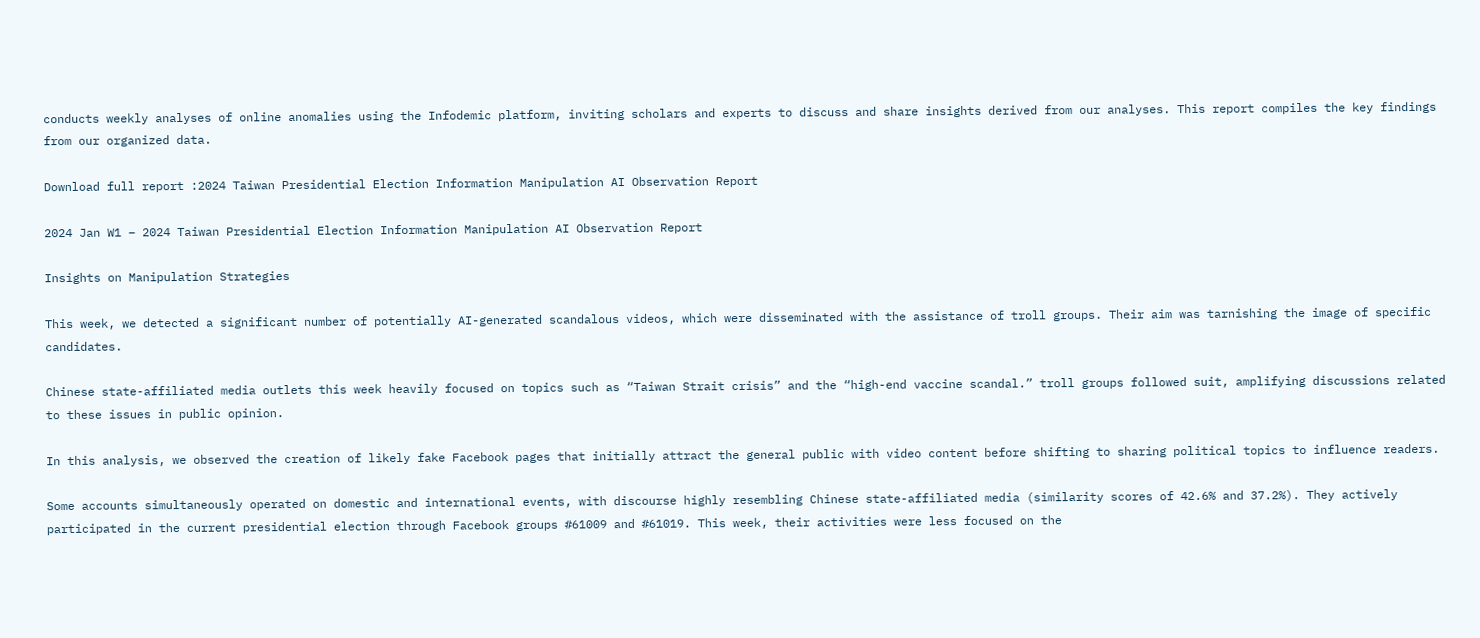conducts weekly analyses of online anomalies using the Infodemic platform, inviting scholars and experts to discuss and share insights derived from our analyses. This report compiles the key findings from our organized data.

Download full report :2024 Taiwan Presidential Election Information Manipulation AI Observation Report

2024 Jan W1 – 2024 Taiwan Presidential Election Information Manipulation AI Observation Report

Insights on Manipulation Strategies

This week, we detected a significant number of potentially AI-generated scandalous videos, which were disseminated with the assistance of troll groups. Their aim was tarnishing the image of specific candidates.

Chinese state-affiliated media outlets this week heavily focused on topics such as “Taiwan Strait crisis” and the “high-end vaccine scandal.” troll groups followed suit, amplifying discussions related to these issues in public opinion.

In this analysis, we observed the creation of likely fake Facebook pages that initially attract the general public with video content before shifting to sharing political topics to influence readers.

Some accounts simultaneously operated on domestic and international events, with discourse highly resembling Chinese state-affiliated media (similarity scores of 42.6% and 37.2%). They actively participated in the current presidential election through Facebook groups #61009 and #61019. This week, their activities were less focused on the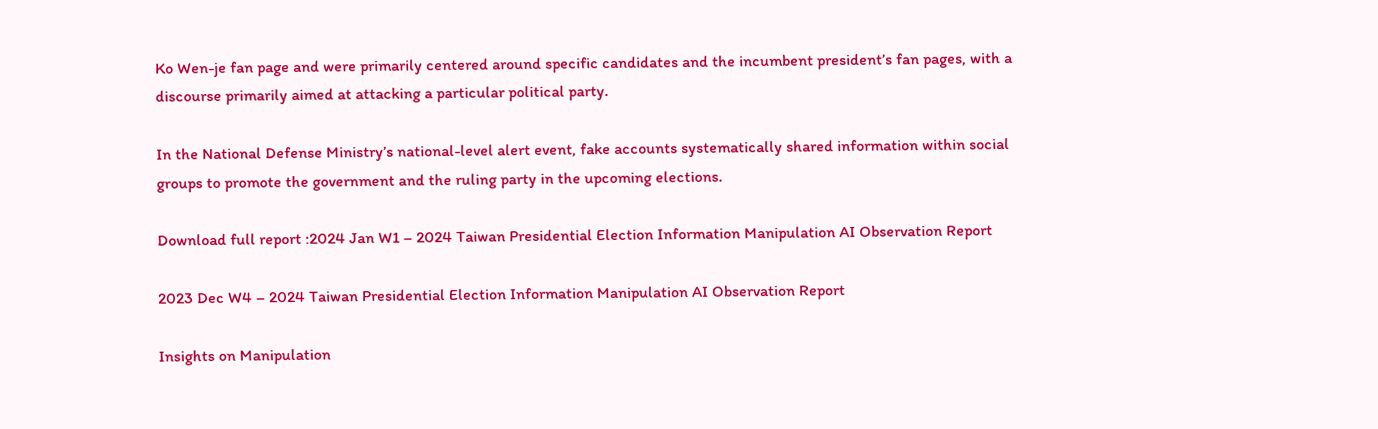Ko Wen-je fan page and were primarily centered around specific candidates and the incumbent president’s fan pages, with a discourse primarily aimed at attacking a particular political party.

In the National Defense Ministry’s national-level alert event, fake accounts systematically shared information within social groups to promote the government and the ruling party in the upcoming elections.

Download full report :2024 Jan W1 – 2024 Taiwan Presidential Election Information Manipulation AI Observation Report

2023 Dec W4 – 2024 Taiwan Presidential Election Information Manipulation AI Observation Report

Insights on Manipulation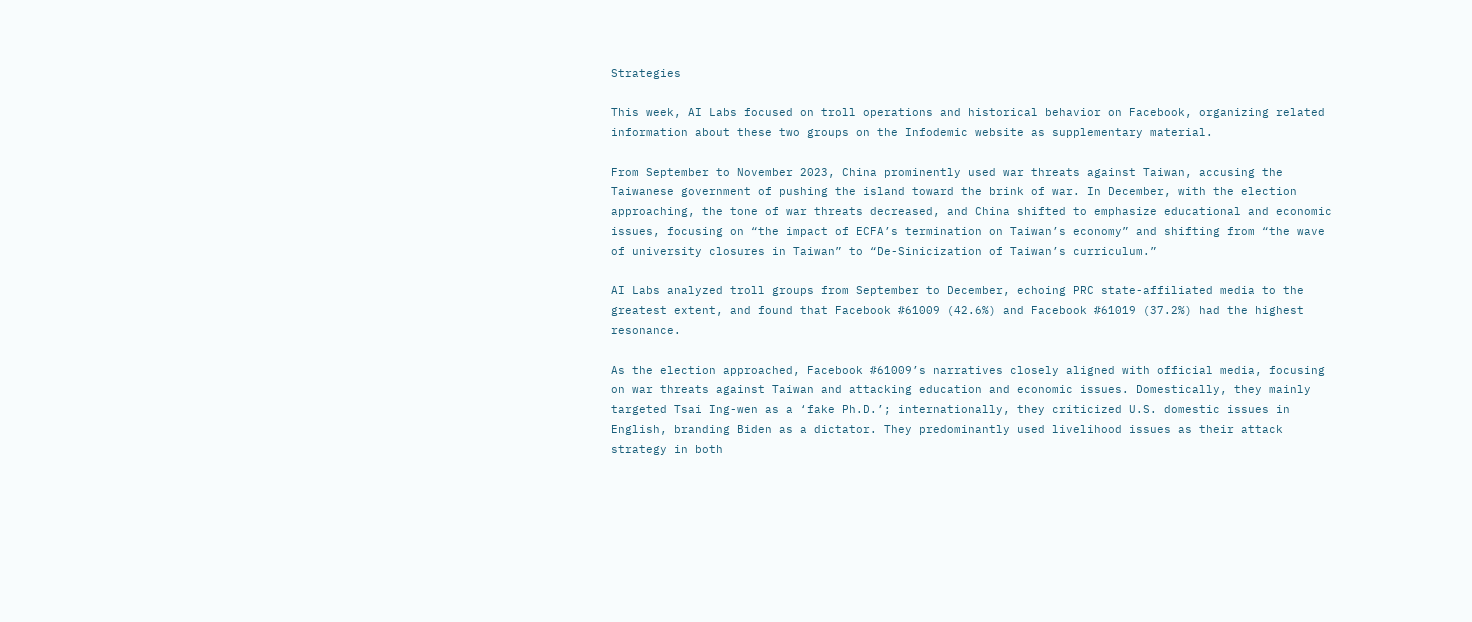Strategies

This week, AI Labs focused on troll operations and historical behavior on Facebook, organizing related information about these two groups on the Infodemic website as supplementary material.

From September to November 2023, China prominently used war threats against Taiwan, accusing the Taiwanese government of pushing the island toward the brink of war. In December, with the election approaching, the tone of war threats decreased, and China shifted to emphasize educational and economic issues, focusing on “the impact of ECFA’s termination on Taiwan’s economy” and shifting from “the wave of university closures in Taiwan” to “De-Sinicization of Taiwan’s curriculum.”

AI Labs analyzed troll groups from September to December, echoing PRC state-affiliated media to the greatest extent, and found that Facebook #61009 (42.6%) and Facebook #61019 (37.2%) had the highest resonance.

As the election approached, Facebook #61009’s narratives closely aligned with official media, focusing on war threats against Taiwan and attacking education and economic issues. Domestically, they mainly targeted Tsai Ing-wen as a ‘fake Ph.D.’; internationally, they criticized U.S. domestic issues in English, branding Biden as a dictator. They predominantly used livelihood issues as their attack strategy in both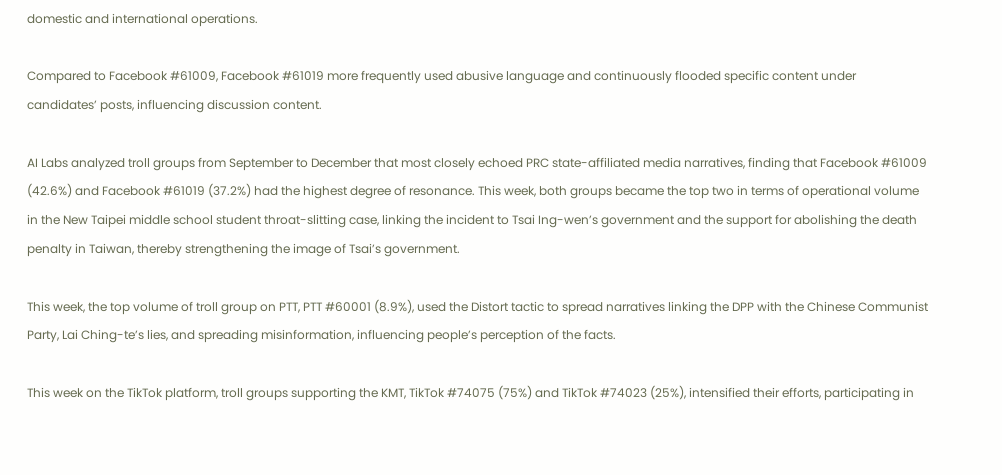domestic and international operations.

Compared to Facebook #61009, Facebook #61019 more frequently used abusive language and continuously flooded specific content under candidates’ posts, influencing discussion content.

AI Labs analyzed troll groups from September to December that most closely echoed PRC state-affiliated media narratives, finding that Facebook #61009 (42.6%) and Facebook #61019 (37.2%) had the highest degree of resonance. This week, both groups became the top two in terms of operational volume in the New Taipei middle school student throat-slitting case, linking the incident to Tsai Ing-wen’s government and the support for abolishing the death penalty in Taiwan, thereby strengthening the image of Tsai’s government.

This week, the top volume of troll group on PTT, PTT #60001 (8.9%), used the Distort tactic to spread narratives linking the DPP with the Chinese Communist Party, Lai Ching-te’s lies, and spreading misinformation, influencing people’s perception of the facts.

This week on the TikTok platform, troll groups supporting the KMT, TikTok #74075 (75%) and TikTok #74023 (25%), intensified their efforts, participating in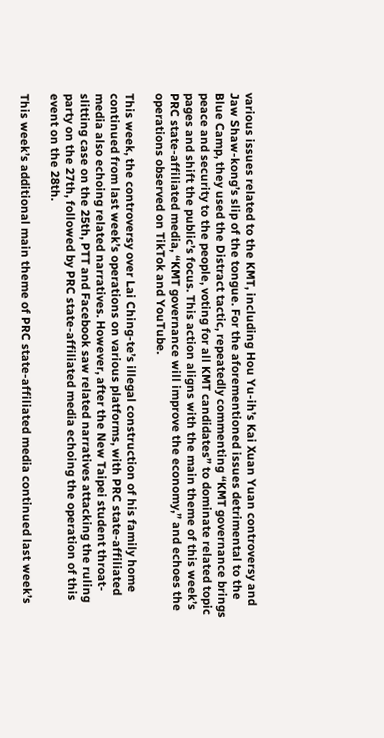various issues related to the KMT, including Hou Yu-ih’s Kai Xuan Yuan controversy and Jaw Shaw-kong’s slip of the tongue. For the aforementioned issues detrimental to the Blue Camp, they used the Distract tactic, repeatedly commenting “KMT governance brings peace and security to the people, voting for all KMT candidates” to dominate related topic pages and shift the public’s focus. This action aligns with the main theme of this week’s PRC state-affiliated media, “KMT governance will improve the economy,” and echoes the operations observed on TikTok and YouTube.

This week, the controversy over Lai Ching-te’s illegal construction of his family home continued from last week’s operations on various platforms, with PRC state-affiliated media also echoing related narratives. However, after the New Taipei student throat-slitting case on the 25th, PTT and Facebook saw related narratives attacking the ruling party on the 27th, followed by PRC state-affiliated media echoing the operation of this event on the 28th.

This week’s additional main theme of PRC state-affiliated media continued last week’s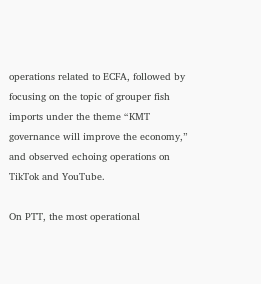operations related to ECFA, followed by focusing on the topic of grouper fish imports under the theme “KMT governance will improve the economy,” and observed echoing operations on TikTok and YouTube.

On PTT, the most operational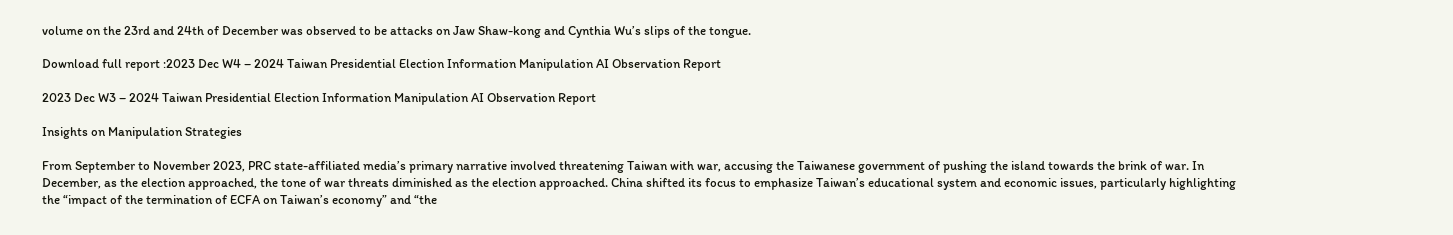volume on the 23rd and 24th of December was observed to be attacks on Jaw Shaw-kong and Cynthia Wu’s slips of the tongue.

Download full report :2023 Dec W4 – 2024 Taiwan Presidential Election Information Manipulation AI Observation Report

2023 Dec W3 – 2024 Taiwan Presidential Election Information Manipulation AI Observation Report

Insights on Manipulation Strategies

From September to November 2023, PRC state-affiliated media’s primary narrative involved threatening Taiwan with war, accusing the Taiwanese government of pushing the island towards the brink of war. In December, as the election approached, the tone of war threats diminished as the election approached. China shifted its focus to emphasize Taiwan’s educational system and economic issues, particularly highlighting the “impact of the termination of ECFA on Taiwan’s economy” and “the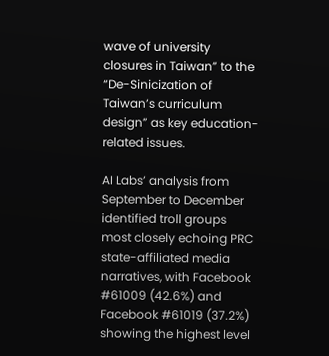wave of university closures in Taiwan” to the “De-Sinicization of Taiwan’s curriculum design” as key education-related issues.

AI Labs’ analysis from September to December identified troll groups most closely echoing PRC state-affiliated media narratives, with Facebook #61009 (42.6%) and Facebook #61019 (37.2%) showing the highest level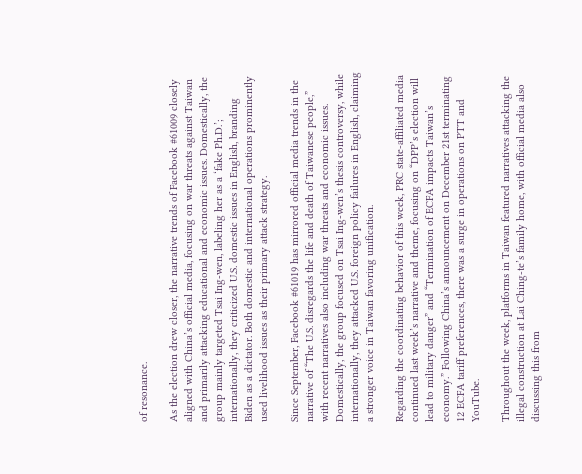of resonance.

As the election drew closer, the narrative trends of Facebook #61009 closely aligned with China’s official media, focusing on war threats against Taiwan and primarily attacking educational and economic issues. Domestically, the group mainly targeted Tsai Ing-wen, labeling her as a ‘fake Ph.D.’; internationally, they criticized U.S. domestic issues in English, branding Biden as a dictator. Both domestic and international operations prominently used livelihood issues as their primary attack strategy.

Since September, Facebook #61019 has mirrored official media trends in the narrative of “The U.S. disregards the life and death of Taiwanese people,” with recent narratives also including war threats and economic issues. Domestically, the group focused on Tsai Ing-wen’s thesis controversy, while internationally, they attacked U.S. foreign policy failures in English, claiming a stronger voice in Taiwan favoring unification.

Regarding the coordinating behavior of this week, PRC state-affiliated media continued last week’s narrative and theme, focusing on “DPP’s election will lead to military danger” and “Termination of ECFA impacts Taiwan’s economy.” Following China’s announcement on December 21st terminating 12 ECFA tariff preferences, there was a surge in operations on PTT and YouTube.

Throughout the week, platforms in Taiwan featured narratives attacking the illegal construction at Lai Ching-te’s family home, with official media also discussing this from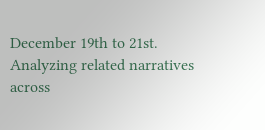December 19th to 21st. Analyzing related narratives across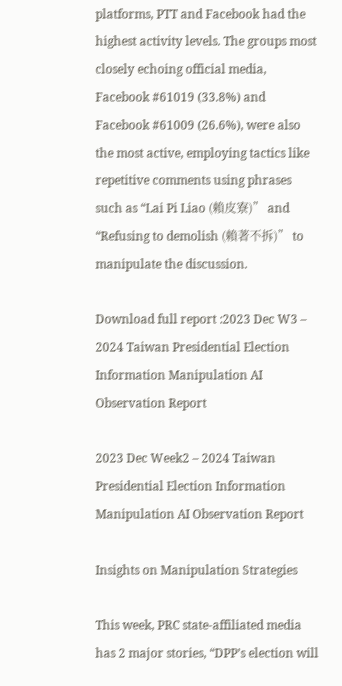platforms, PTT and Facebook had the highest activity levels. The groups most closely echoing official media, Facebook #61019 (33.8%) and Facebook #61009 (26.6%), were also the most active, employing tactics like repetitive comments using phrases such as “Lai Pi Liao (賴皮寮)” and “Refusing to demolish (賴著不拆)” to manipulate the discussion.

Download full report :2023 Dec W3 – 2024 Taiwan Presidential Election Information Manipulation AI Observation Report

2023 Dec Week2 – 2024 Taiwan Presidential Election Information Manipulation AI Observation Report

Insights on Manipulation Strategies

This week, PRC state-affiliated media has 2 major stories, “DPP’s election will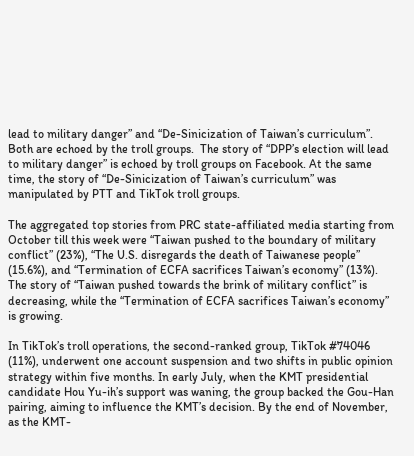lead to military danger” and “De-Sinicization of Taiwan’s curriculum”. Both are echoed by the troll groups.  The story of “DPP’s election will lead to military danger” is echoed by troll groups on Facebook. At the same time, the story of “De-Sinicization of Taiwan’s curriculum” was manipulated by PTT and TikTok troll groups.

The aggregated top stories from PRC state-affiliated media starting from October till this week were “Taiwan pushed to the boundary of military conflict” (23%), “The U.S. disregards the death of Taiwanese people” (15.6%), and “Termination of ECFA sacrifices Taiwan’s economy” (13%). The story of “Taiwan pushed towards the brink of military conflict” is decreasing, while the “Termination of ECFA sacrifices Taiwan’s economy” is growing.

In TikTok’s troll operations, the second-ranked group, TikTok #74046 (11%), underwent one account suspension and two shifts in public opinion strategy within five months. In early July, when the KMT presidential candidate Hou Yu-ih’s support was waning, the group backed the Gou-Han pairing, aiming to influence the KMT’s decision. By the end of November, as the KMT-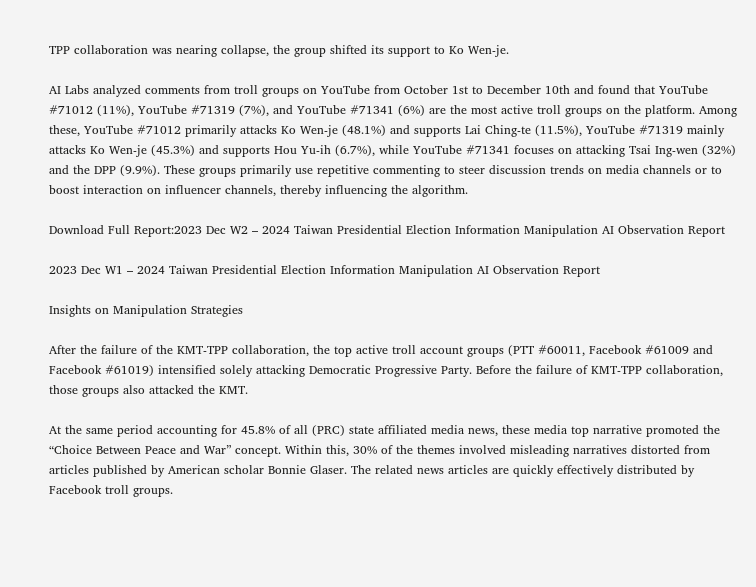TPP collaboration was nearing collapse, the group shifted its support to Ko Wen-je.

AI Labs analyzed comments from troll groups on YouTube from October 1st to December 10th and found that YouTube #71012 (11%), YouTube #71319 (7%), and YouTube #71341 (6%) are the most active troll groups on the platform. Among these, YouTube #71012 primarily attacks Ko Wen-je (48.1%) and supports Lai Ching-te (11.5%), YouTube #71319 mainly attacks Ko Wen-je (45.3%) and supports Hou Yu-ih (6.7%), while YouTube #71341 focuses on attacking Tsai Ing-wen (32%) and the DPP (9.9%). These groups primarily use repetitive commenting to steer discussion trends on media channels or to boost interaction on influencer channels, thereby influencing the algorithm.

Download Full Report:2023 Dec W2 – 2024 Taiwan Presidential Election Information Manipulation AI Observation Report

2023 Dec W1 – 2024 Taiwan Presidential Election Information Manipulation AI Observation Report

Insights on Manipulation Strategies

After the failure of the KMT-TPP collaboration, the top active troll account groups (PTT #60011, Facebook #61009 and Facebook #61019) intensified solely attacking Democratic Progressive Party. Before the failure of KMT-TPP collaboration, those groups also attacked the KMT.

At the same period accounting for 45.8% of all (PRC) state affiliated media news, these media top narrative promoted the “Choice Between Peace and War” concept. Within this, 30% of the themes involved misleading narratives distorted from articles published by American scholar Bonnie Glaser. The related news articles are quickly effectively distributed by Facebook troll groups.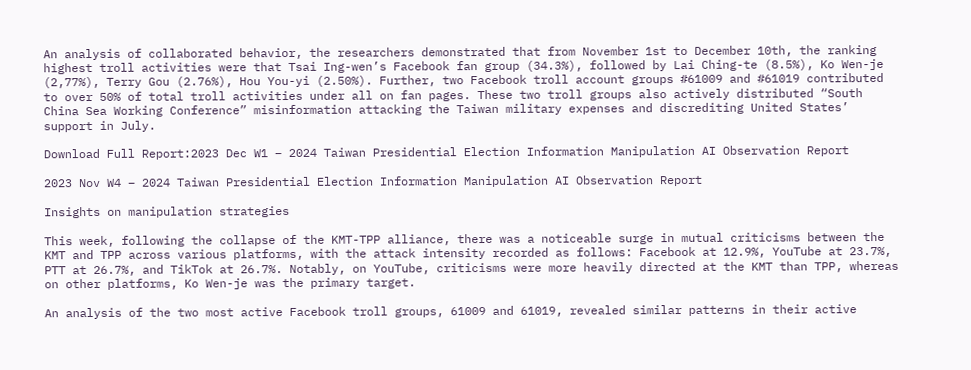An analysis of collaborated behavior, the researchers demonstrated that from November 1st to December 10th, the ranking highest troll activities were that Tsai Ing-wen’s Facebook fan group (34.3%), followed by Lai Ching-te (8.5%), Ko Wen-je (2,77%), Terry Gou (2.76%), Hou You-yi (2.50%). Further, two Facebook troll account groups #61009 and #61019 contributed to over 50% of total troll activities under all on fan pages. These two troll groups also actively distributed “South China Sea Working Conference” misinformation attacking the Taiwan military expenses and discrediting United States’ support in July.

Download Full Report:2023 Dec W1 – 2024 Taiwan Presidential Election Information Manipulation AI Observation Report

2023 Nov W4 – 2024 Taiwan Presidential Election Information Manipulation AI Observation Report

Insights on manipulation strategies

This week, following the collapse of the KMT-TPP alliance, there was a noticeable surge in mutual criticisms between the KMT and TPP across various platforms, with the attack intensity recorded as follows: Facebook at 12.9%, YouTube at 23.7%, PTT at 26.7%, and TikTok at 26.7%. Notably, on YouTube, criticisms were more heavily directed at the KMT than TPP, whereas on other platforms, Ko Wen-je was the primary target.

An analysis of the two most active Facebook troll groups, 61009 and 61019, revealed similar patterns in their active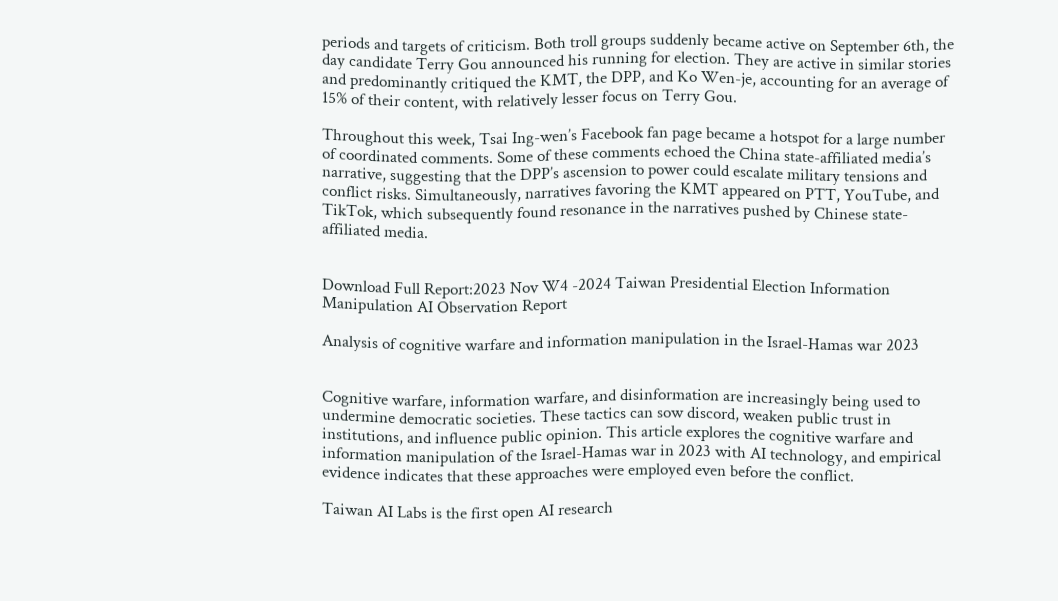periods and targets of criticism. Both troll groups suddenly became active on September 6th, the day candidate Terry Gou announced his running for election. They are active in similar stories and predominantly critiqued the KMT, the DPP, and Ko Wen-je, accounting for an average of 15% of their content, with relatively lesser focus on Terry Gou.

Throughout this week, Tsai Ing-wen’s Facebook fan page became a hotspot for a large number of coordinated comments. Some of these comments echoed the China state-affiliated media’s narrative, suggesting that the DPP’s ascension to power could escalate military tensions and conflict risks. Simultaneously, narratives favoring the KMT appeared on PTT, YouTube, and TikTok, which subsequently found resonance in the narratives pushed by Chinese state-affiliated media.


Download Full Report:2023 Nov W4 -2024 Taiwan Presidential Election Information Manipulation AI Observation Report

Analysis of cognitive warfare and information manipulation in the Israel-Hamas war 2023


Cognitive warfare, information warfare, and disinformation are increasingly being used to undermine democratic societies. These tactics can sow discord, weaken public trust in institutions, and influence public opinion. This article explores the cognitive warfare and information manipulation of the Israel-Hamas war in 2023 with AI technology, and empirical evidence indicates that these approaches were employed even before the conflict.

Taiwan AI Labs is the first open AI research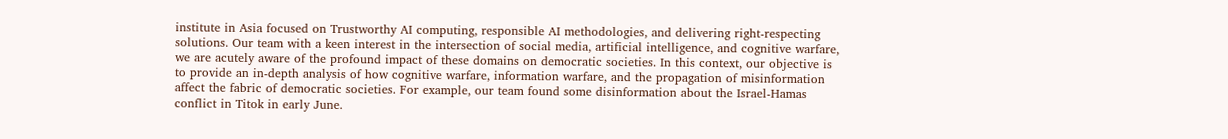institute in Asia focused on Trustworthy AI computing, responsible AI methodologies, and delivering right-respecting solutions. Our team with a keen interest in the intersection of social media, artificial intelligence, and cognitive warfare, we are acutely aware of the profound impact of these domains on democratic societies. In this context, our objective is to provide an in-depth analysis of how cognitive warfare, information warfare, and the propagation of misinformation affect the fabric of democratic societies. For example, our team found some disinformation about the Israel-Hamas conflict in Titok in early June.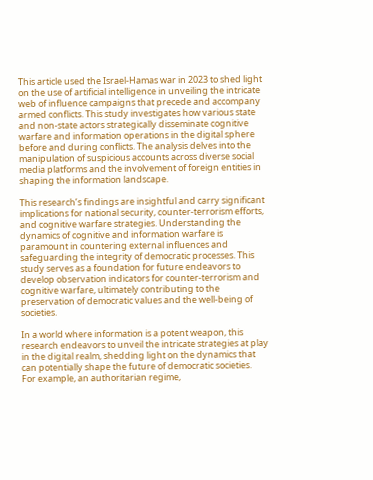This article used the Israel-Hamas war in 2023 to shed light on the use of artificial intelligence in unveiling the intricate web of influence campaigns that precede and accompany armed conflicts. This study investigates how various state and non-state actors strategically disseminate cognitive warfare and information operations in the digital sphere before and during conflicts. The analysis delves into the manipulation of suspicious accounts across diverse social media platforms and the involvement of foreign entities in shaping the information landscape.

This research’s findings are insightful and carry significant implications for national security, counter-terrorism efforts, and cognitive warfare strategies. Understanding the dynamics of cognitive and information warfare is paramount in countering external influences and safeguarding the integrity of democratic processes. This study serves as a foundation for future endeavors to develop observation indicators for counter-terrorism and cognitive warfare, ultimately contributing to the preservation of democratic values and the well-being of societies.

In a world where information is a potent weapon, this research endeavors to unveil the intricate strategies at play in the digital realm, shedding light on the dynamics that can potentially shape the future of democratic societies.  For example, an authoritarian regime,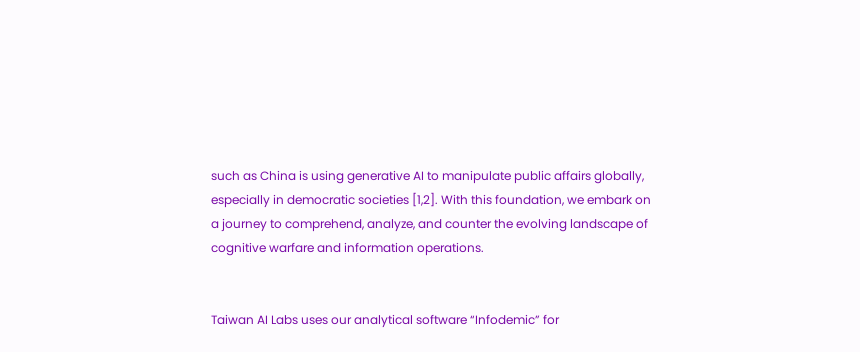such as China is using generative AI to manipulate public affairs globally, especially in democratic societies [1,2]. With this foundation, we embark on a journey to comprehend, analyze, and counter the evolving landscape of cognitive warfare and information operations.


Taiwan AI Labs uses our analytical software “Infodemic” for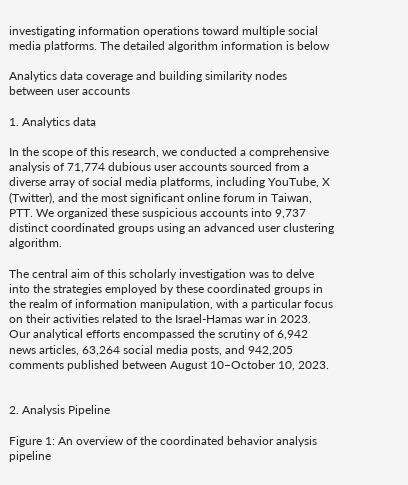investigating information operations toward multiple social media platforms. The detailed algorithm information is below

Analytics data coverage and building similarity nodes between user accounts

1. Analytics data

In the scope of this research, we conducted a comprehensive analysis of 71,774 dubious user accounts sourced from a diverse array of social media platforms, including YouTube, X (Twitter), and the most significant online forum in Taiwan, PTT. We organized these suspicious accounts into 9,737 distinct coordinated groups using an advanced user clustering algorithm.

The central aim of this scholarly investigation was to delve into the strategies employed by these coordinated groups in the realm of information manipulation, with a particular focus on their activities related to the Israel-Hamas war in 2023. Our analytical efforts encompassed the scrutiny of 6,942 news articles, 63,264 social media posts, and 942,205 comments published between August 10–October 10, 2023.


2. Analysis Pipeline

Figure 1: An overview of the coordinated behavior analysis pipeline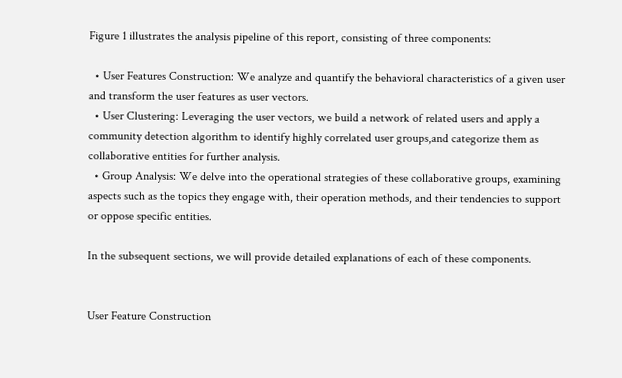Figure 1 illustrates the analysis pipeline of this report, consisting of three components:

  • User Features Construction: We analyze and quantify the behavioral characteristics of a given user and transform the user features as user vectors.
  • User Clustering: Leveraging the user vectors, we build a network of related users and apply a community detection algorithm to identify highly correlated user groups,and categorize them as collaborative entities for further analysis.
  • Group Analysis: We delve into the operational strategies of these collaborative groups, examining aspects such as the topics they engage with, their operation methods, and their tendencies to support or oppose specific entities.

In the subsequent sections, we will provide detailed explanations of each of these components.


User Feature Construction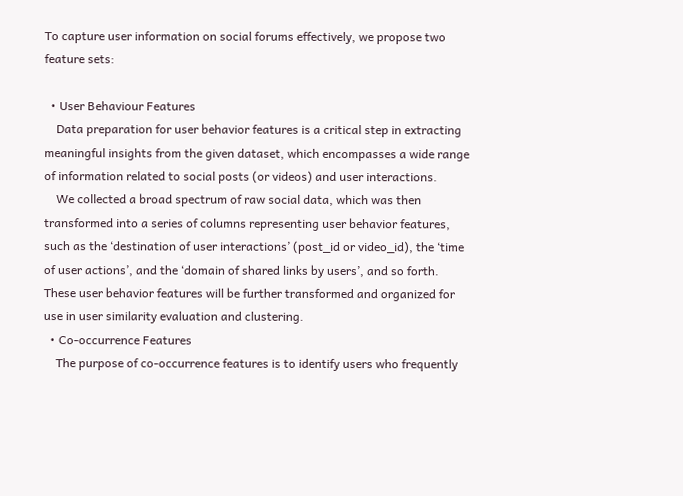To capture user information on social forums effectively, we propose two feature sets:

  • User Behaviour Features
    Data preparation for user behavior features is a critical step in extracting meaningful insights from the given dataset, which encompasses a wide range of information related to social posts (or videos) and user interactions.
    We collected a broad spectrum of raw social data, which was then transformed into a series of columns representing user behavior features, such as the ‘destination of user interactions’ (post_id or video_id), the ‘time of user actions’, and the ‘domain of shared links by users’, and so forth. These user behavior features will be further transformed and organized for use in user similarity evaluation and clustering.
  • Co-occurrence Features
    The purpose of co-occurrence features is to identify users who frequently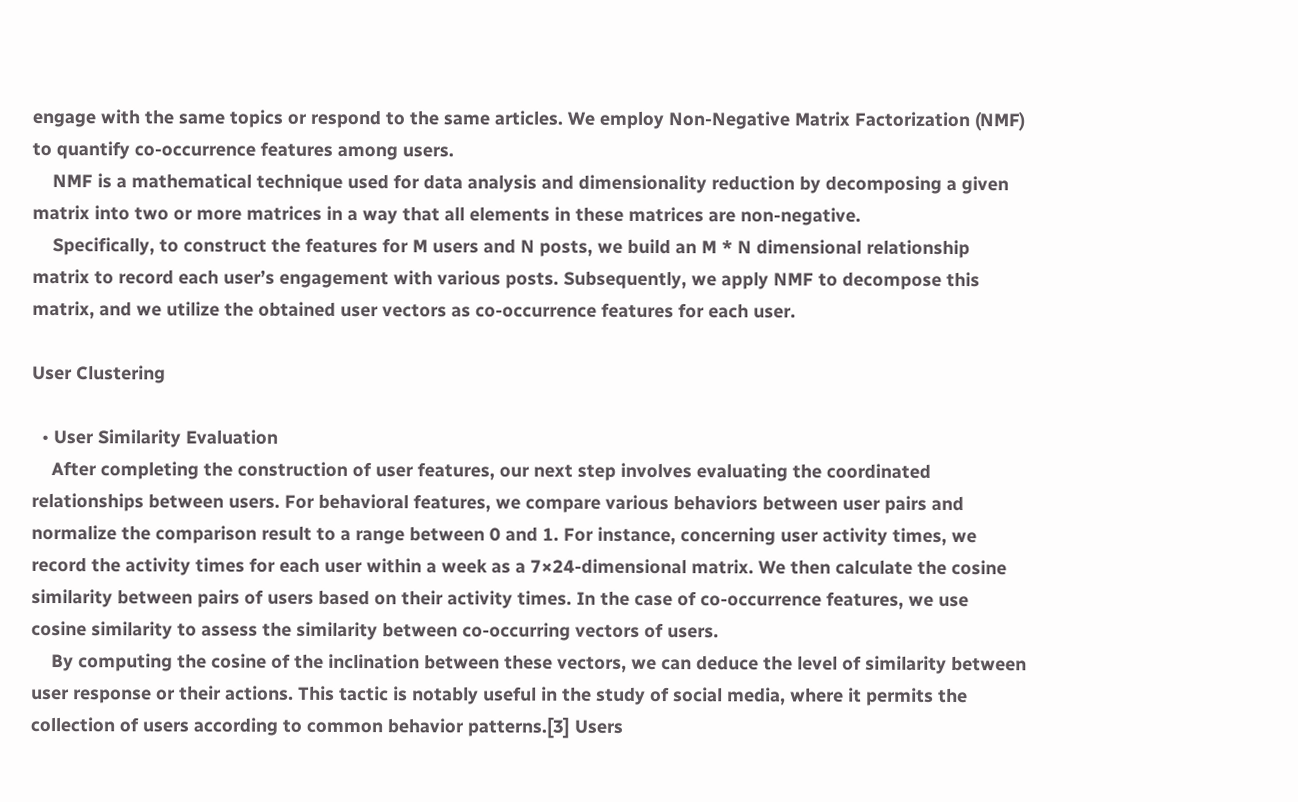engage with the same topics or respond to the same articles. We employ Non-Negative Matrix Factorization (NMF) to quantify co-occurrence features among users.
    NMF is a mathematical technique used for data analysis and dimensionality reduction by decomposing a given matrix into two or more matrices in a way that all elements in these matrices are non-negative.
    Specifically, to construct the features for M users and N posts, we build an M * N dimensional relationship matrix to record each user’s engagement with various posts. Subsequently, we apply NMF to decompose this matrix, and we utilize the obtained user vectors as co-occurrence features for each user.

User Clustering

  • User Similarity Evaluation
    After completing the construction of user features, our next step involves evaluating the coordinated relationships between users. For behavioral features, we compare various behaviors between user pairs and normalize the comparison result to a range between 0 and 1. For instance, concerning user activity times, we record the activity times for each user within a week as a 7×24-dimensional matrix. We then calculate the cosine similarity between pairs of users based on their activity times. In the case of co-occurrence features, we use cosine similarity to assess the similarity between co-occurring vectors of users.
    By computing the cosine of the inclination between these vectors, we can deduce the level of similarity between user response or their actions. This tactic is notably useful in the study of social media, where it permits the collection of users according to common behavior patterns.[3] Users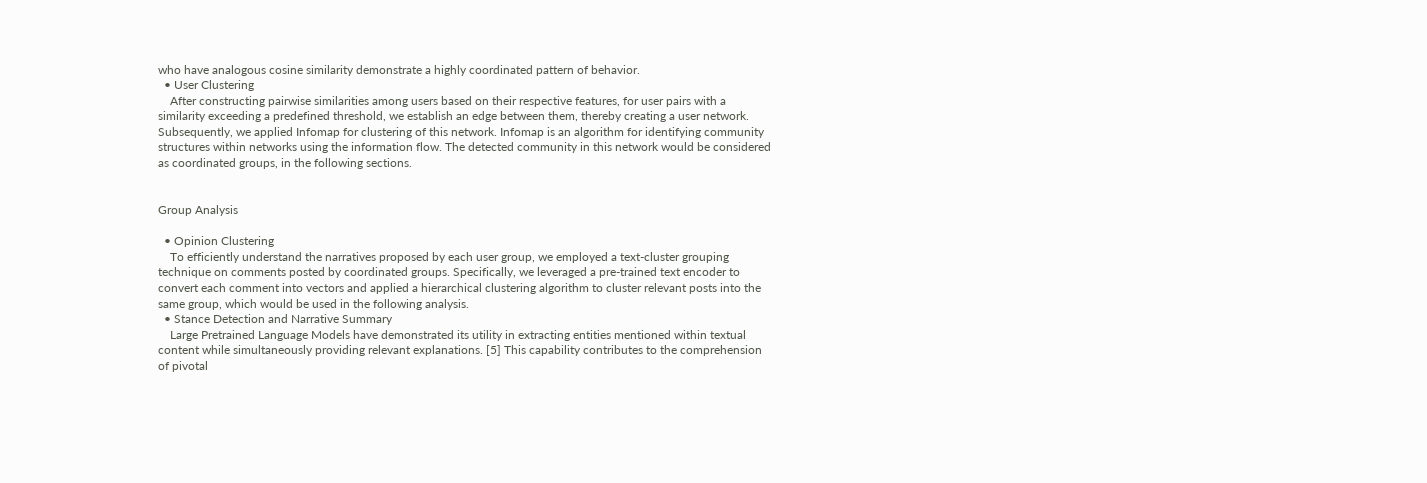who have analogous cosine similarity demonstrate a highly coordinated pattern of behavior.
  • User Clustering
    After constructing pairwise similarities among users based on their respective features, for user pairs with a similarity exceeding a predefined threshold, we establish an edge between them, thereby creating a user network. Subsequently, we applied Infomap for clustering of this network. Infomap is an algorithm for identifying community structures within networks using the information flow. The detected community in this network would be considered as coordinated groups, in the following sections.


Group Analysis

  • Opinion Clustering
    To efficiently understand the narratives proposed by each user group, we employed a text-cluster grouping technique on comments posted by coordinated groups. Specifically, we leveraged a pre-trained text encoder to convert each comment into vectors and applied a hierarchical clustering algorithm to cluster relevant posts into the same group, which would be used in the following analysis.
  • Stance Detection and Narrative Summary
    Large Pretrained Language Models have demonstrated its utility in extracting entities mentioned within textual content while simultaneously providing relevant explanations. [5] This capability contributes to the comprehension of pivotal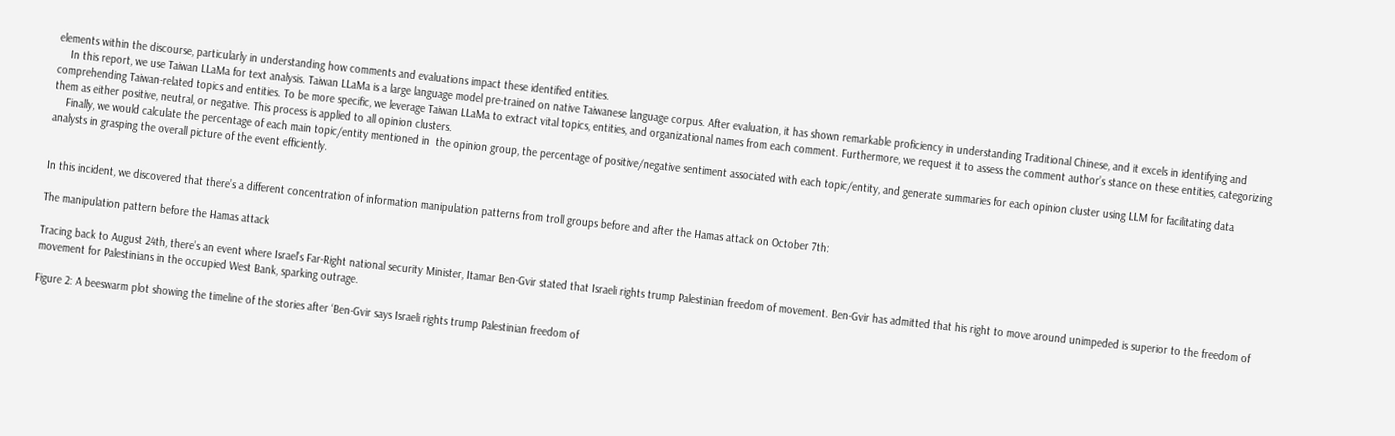elements within the discourse, particularly in understanding how comments and evaluations impact these identified entities.
    In this report, we use Taiwan LLaMa for text analysis. Taiwan LLaMa is a large language model pre-trained on native Taiwanese language corpus. After evaluation, it has shown remarkable proficiency in understanding Traditional Chinese, and it excels in identifying and comprehending Taiwan-related topics and entities. To be more specific, we leverage Taiwan LLaMa to extract vital topics, entities, and organizational names from each comment. Furthermore, we request it to assess the comment author’s stance on these entities, categorizing them as either positive, neutral, or negative. This process is applied to all opinion clusters.
    Finally, we would calculate the percentage of each main topic/entity mentioned in  the opinion group, the percentage of positive/negative sentiment associated with each topic/entity, and generate summaries for each opinion cluster using LLM for facilitating data analysts in grasping the overall picture of the event efficiently.


In this incident, we discovered that there’s a different concentration of information manipulation patterns from troll groups before and after the Hamas attack on October 7th:

The manipulation pattern before the Hamas attack

Tracing back to August 24th, there’s an event where Israel’s Far-Right national security Minister, Itamar Ben-Gvir stated that Israeli rights trump Palestinian freedom of movement. Ben-Gvir has admitted that his right to move around unimpeded is superior to the freedom of movement for Palestinians in the occupied West Bank, sparking outrage.

Figure 2: A beeswarm plot showing the timeline of the stories after ‘Ben-Gvir says Israeli rights trump Palestinian freedom of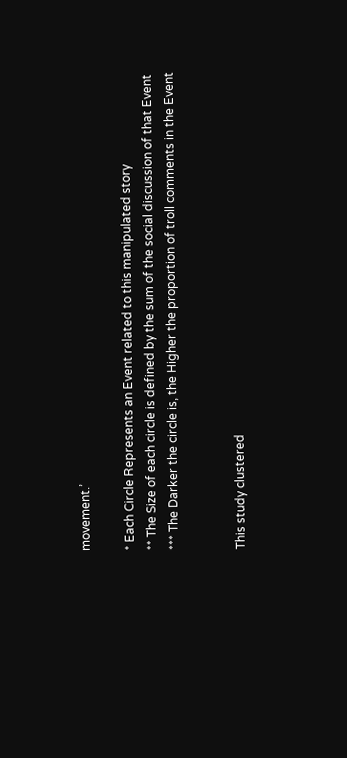movement.’

* Each Circle Represents an Event related to this manipulated story
** The Size of each circle is defined by the sum of the social discussion of that Event
*** The Darker the circle is, the Higher the proportion of troll comments in the Event


This study clustered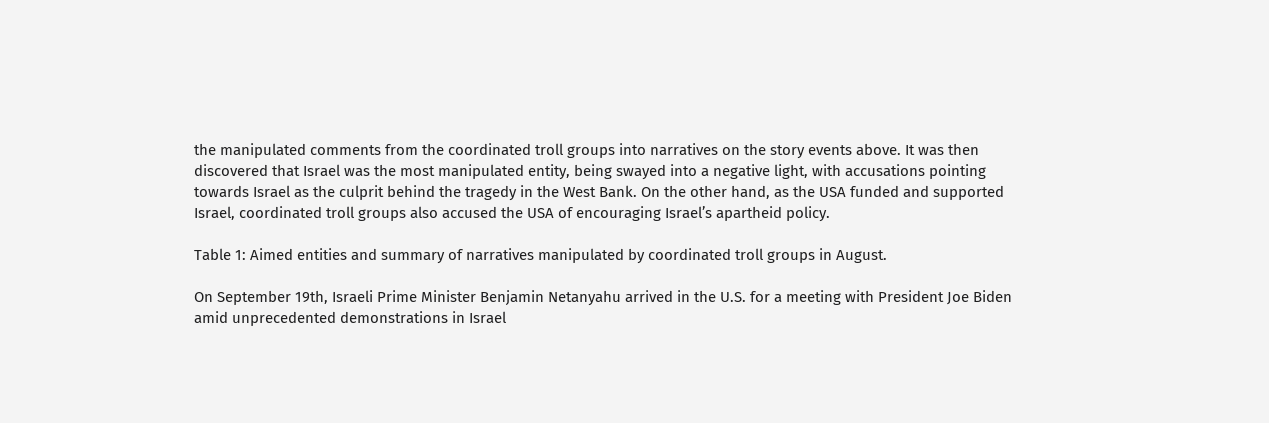the manipulated comments from the coordinated troll groups into narratives on the story events above. It was then discovered that Israel was the most manipulated entity, being swayed into a negative light, with accusations pointing towards Israel as the culprit behind the tragedy in the West Bank. On the other hand, as the USA funded and supported Israel, coordinated troll groups also accused the USA of encouraging Israel’s apartheid policy.

Table 1: Aimed entities and summary of narratives manipulated by coordinated troll groups in August.

On September 19th, Israeli Prime Minister Benjamin Netanyahu arrived in the U.S. for a meeting with President Joe Biden amid unprecedented demonstrations in Israel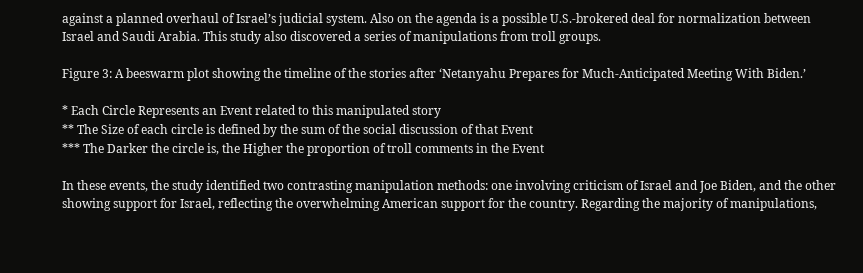against a planned overhaul of Israel’s judicial system. Also on the agenda is a possible U.S.-brokered deal for normalization between Israel and Saudi Arabia. This study also discovered a series of manipulations from troll groups.

Figure 3: A beeswarm plot showing the timeline of the stories after ‘Netanyahu Prepares for Much-Anticipated Meeting With Biden.’

* Each Circle Represents an Event related to this manipulated story
** The Size of each circle is defined by the sum of the social discussion of that Event
*** The Darker the circle is, the Higher the proportion of troll comments in the Event

In these events, the study identified two contrasting manipulation methods: one involving criticism of Israel and Joe Biden, and the other showing support for Israel, reflecting the overwhelming American support for the country. Regarding the majority of manipulations,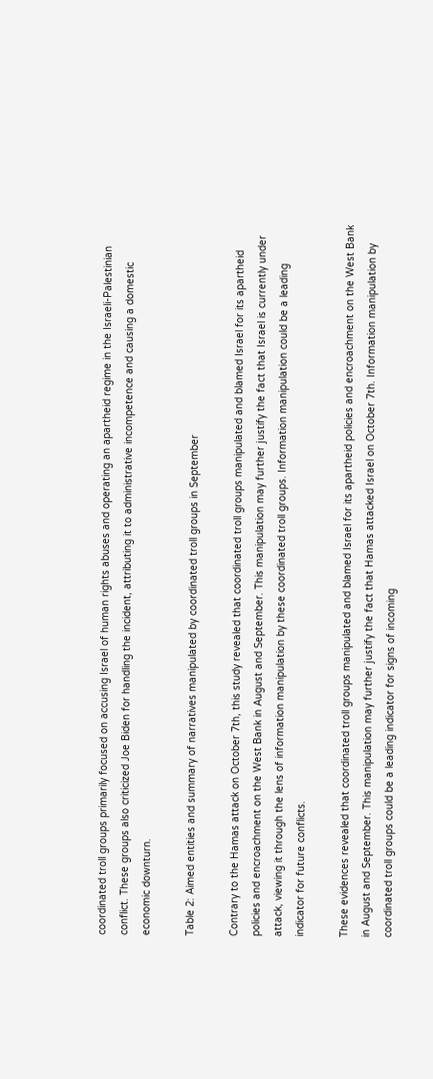coordinated troll groups primarily focused on accusing Israel of human rights abuses and operating an apartheid regime in the Israeli-Palestinian conflict. These groups also criticized Joe Biden for handling the incident, attributing it to administrative incompetence and causing a domestic economic downturn.

Table 2: Aimed entities and summary of narratives manipulated by coordinated troll groups in September

Contrary to the Hamas attack on October 7th, this study revealed that coordinated troll groups manipulated and blamed Israel for its apartheid policies and encroachment on the West Bank in August and September. This manipulation may further justify the fact that Israel is currently under attack, viewing it through the lens of information manipulation by these coordinated troll groups. Information manipulation could be a leading indicator for future conflicts.

These evidences revealed that coordinated troll groups manipulated and blamed Israel for its apartheid policies and encroachment on the West Bank in August and September. This manipulation may further justify the fact that Hamas attacked Israel on October 7th. Information manipulation by coordinated troll groups could be a leading indicator for signs of incoming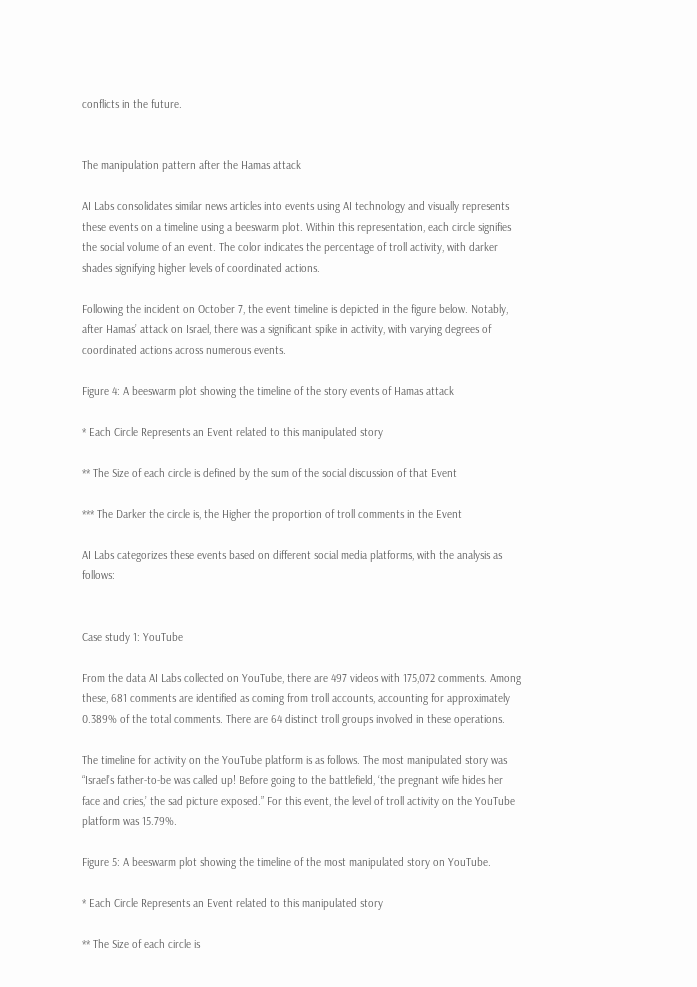conflicts in the future.


The manipulation pattern after the Hamas attack

AI Labs consolidates similar news articles into events using AI technology and visually represents these events on a timeline using a beeswarm plot. Within this representation, each circle signifies the social volume of an event. The color indicates the percentage of troll activity, with darker shades signifying higher levels of coordinated actions.

Following the incident on October 7, the event timeline is depicted in the figure below. Notably, after Hamas’ attack on Israel, there was a significant spike in activity, with varying degrees of coordinated actions across numerous events.

Figure 4: A beeswarm plot showing the timeline of the story events of Hamas attack

* Each Circle Represents an Event related to this manipulated story

** The Size of each circle is defined by the sum of the social discussion of that Event

*** The Darker the circle is, the Higher the proportion of troll comments in the Event

AI Labs categorizes these events based on different social media platforms, with the analysis as follows:


Case study 1: YouTube

From the data AI Labs collected on YouTube, there are 497 videos with 175,072 comments. Among these, 681 comments are identified as coming from troll accounts, accounting for approximately 0.389% of the total comments. There are 64 distinct troll groups involved in these operations.

The timeline for activity on the YouTube platform is as follows. The most manipulated story was “Israel’s father-to-be was called up! Before going to the battlefield, ‘the pregnant wife hides her face and cries,’ the sad picture exposed.” For this event, the level of troll activity on the YouTube platform was 15.79%.

Figure 5: A beeswarm plot showing the timeline of the most manipulated story on YouTube.

* Each Circle Represents an Event related to this manipulated story

** The Size of each circle is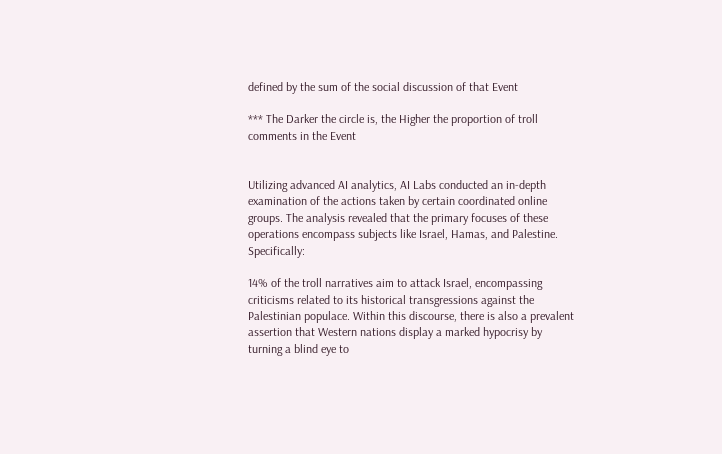defined by the sum of the social discussion of that Event

*** The Darker the circle is, the Higher the proportion of troll comments in the Event


Utilizing advanced AI analytics, AI Labs conducted an in-depth examination of the actions taken by certain coordinated online groups. The analysis revealed that the primary focuses of these operations encompass subjects like Israel, Hamas, and Palestine. Specifically:

14% of the troll narratives aim to attack Israel, encompassing criticisms related to its historical transgressions against the Palestinian populace. Within this discourse, there is also a prevalent assertion that Western nations display a marked hypocrisy by turning a blind eye to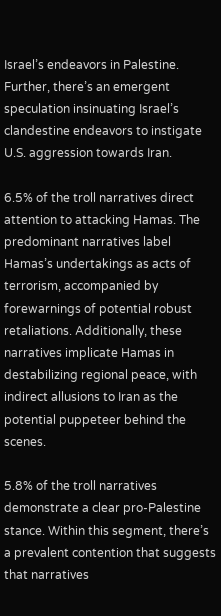Israel’s endeavors in Palestine. Further, there’s an emergent speculation insinuating Israel’s clandestine endeavors to instigate U.S. aggression towards Iran.

6.5% of the troll narratives direct attention to attacking Hamas. The predominant narratives label Hamas’s undertakings as acts of terrorism, accompanied by forewarnings of potential robust retaliations. Additionally, these narratives implicate Hamas in destabilizing regional peace, with indirect allusions to Iran as the potential puppeteer behind the scenes.

5.8% of the troll narratives demonstrate a clear pro-Palestine stance. Within this segment, there’s a prevalent contention that suggests that narratives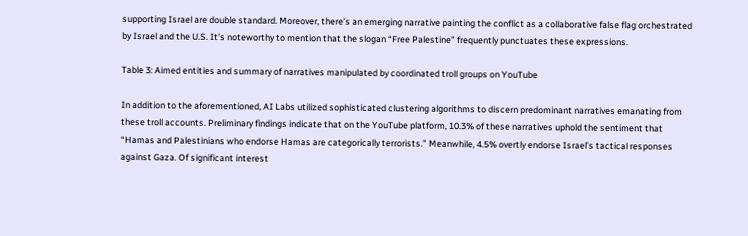supporting Israel are double standard. Moreover, there’s an emerging narrative painting the conflict as a collaborative false flag orchestrated by Israel and the U.S. It’s noteworthy to mention that the slogan “Free Palestine” frequently punctuates these expressions.

Table 3: Aimed entities and summary of narratives manipulated by coordinated troll groups on YouTube

In addition to the aforementioned, AI Labs utilized sophisticated clustering algorithms to discern predominant narratives emanating from these troll accounts. Preliminary findings indicate that on the YouTube platform, 10.3% of these narratives uphold the sentiment that “Hamas and Palestinians who endorse Hamas are categorically terrorists.” Meanwhile, 4.5% overtly endorse Israel’s tactical responses against Gaza. Of significant interest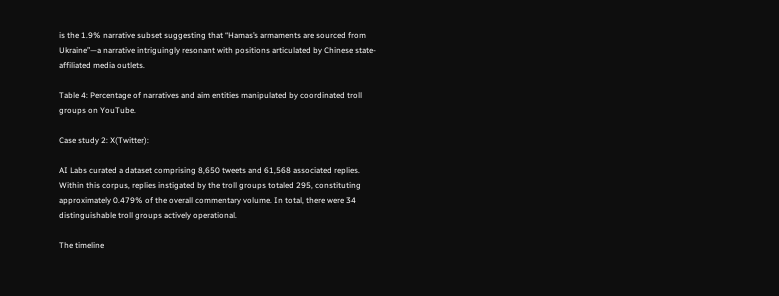is the 1.9% narrative subset suggesting that “Hamas’s armaments are sourced from Ukraine”—a narrative intriguingly resonant with positions articulated by Chinese state-affiliated media outlets.

Table 4: Percentage of narratives and aim entities manipulated by coordinated troll groups on YouTube.

Case study 2: X(Twitter):

AI Labs curated a dataset comprising 8,650 tweets and 61,568 associated replies. Within this corpus, replies instigated by the troll groups totaled 295, constituting approximately 0.479% of the overall commentary volume. In total, there were 34 distinguishable troll groups actively operational.

The timeline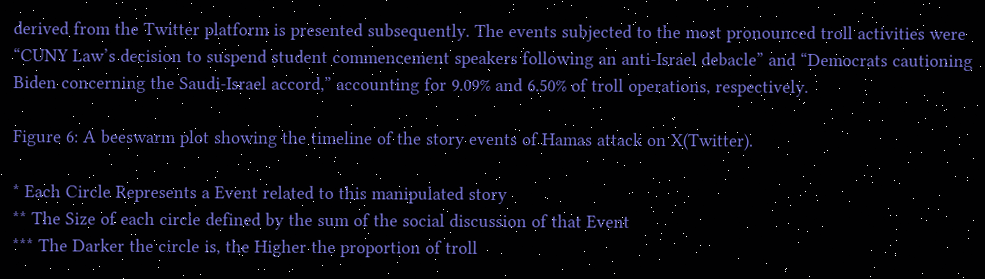derived from the Twitter platform is presented subsequently. The events subjected to the most pronounced troll activities were “CUNY Law’s decision to suspend student commencement speakers following an anti-Israel debacle” and “Democrats cautioning Biden concerning the Saudi-Israel accord,” accounting for 9.09% and 6.50% of troll operations, respectively.

Figure 6: A beeswarm plot showing the timeline of the story events of Hamas attack on X(Twitter).

* Each Circle Represents a Event related to this manipulated story
** The Size of each circle defined by the sum of the social discussion of that Event
*** The Darker the circle is, the Higher the proportion of troll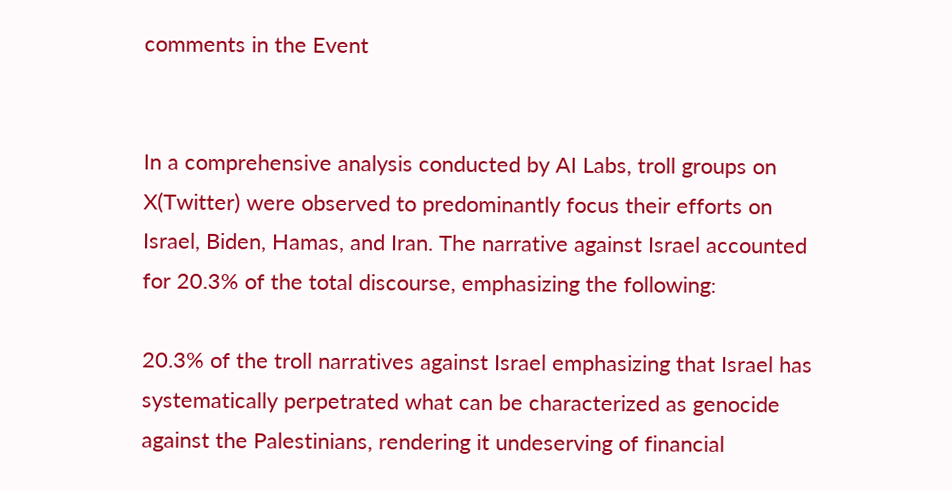comments in the Event


In a comprehensive analysis conducted by AI Labs, troll groups on X(Twitter) were observed to predominantly focus their efforts on Israel, Biden, Hamas, and Iran. The narrative against Israel accounted for 20.3% of the total discourse, emphasizing the following:

20.3% of the troll narratives against Israel emphasizing that Israel has systematically perpetrated what can be characterized as genocide against the Palestinians, rendering it undeserving of financial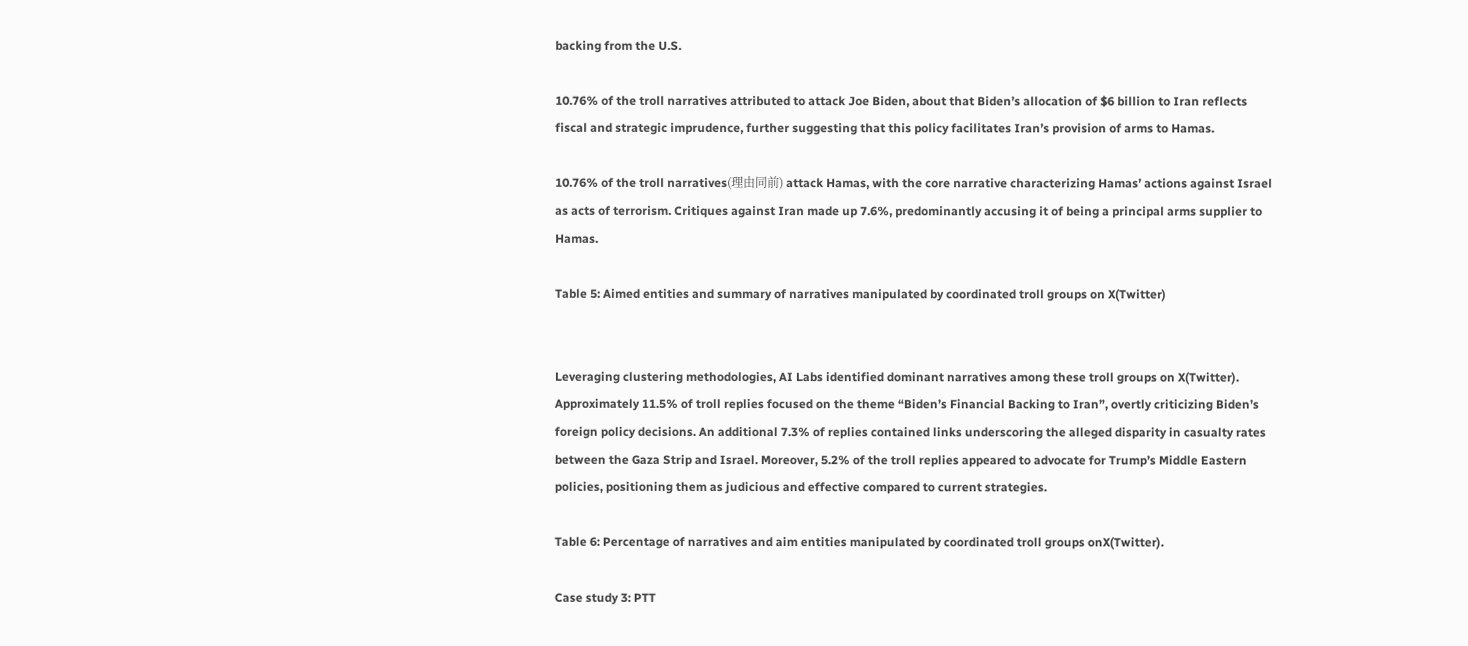backing from the U.S.

10.76% of the troll narratives attributed to attack Joe Biden, about that Biden’s allocation of $6 billion to Iran reflects fiscal and strategic imprudence, further suggesting that this policy facilitates Iran’s provision of arms to Hamas.

10.76% of the troll narratives(理由同前) attack Hamas, with the core narrative characterizing Hamas’ actions against Israel as acts of terrorism. Critiques against Iran made up 7.6%, predominantly accusing it of being a principal arms supplier to Hamas.

Table 5: Aimed entities and summary of narratives manipulated by coordinated troll groups on X(Twitter)


Leveraging clustering methodologies, AI Labs identified dominant narratives among these troll groups on X(Twitter). Approximately 11.5% of troll replies focused on the theme “Biden’s Financial Backing to Iran”, overtly criticizing Biden’s foreign policy decisions. An additional 7.3% of replies contained links underscoring the alleged disparity in casualty rates between the Gaza Strip and Israel. Moreover, 5.2% of the troll replies appeared to advocate for Trump’s Middle Eastern policies, positioning them as judicious and effective compared to current strategies.

Table 6: Percentage of narratives and aim entities manipulated by coordinated troll groups onX(Twitter).

Case study 3: PTT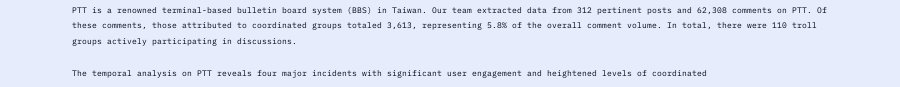PTT is a renowned terminal-based bulletin board system (BBS) in Taiwan. Our team extracted data from 312 pertinent posts and 62,308 comments on PTT. Of these comments, those attributed to coordinated groups totaled 3,613, representing 5.8% of the overall comment volume. In total, there were 110 troll groups actively participating in discussions.

The temporal analysis on PTT reveals four major incidents with significant user engagement and heightened levels of coordinated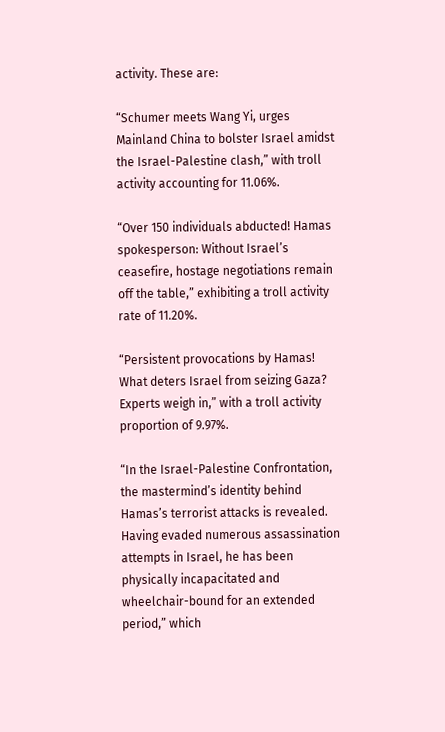activity. These are:

“Schumer meets Wang Yi, urges Mainland China to bolster Israel amidst the Israel-Palestine clash,” with troll activity accounting for 11.06%.

“Over 150 individuals abducted! Hamas spokesperson: Without Israel’s ceasefire, hostage negotiations remain off the table,” exhibiting a troll activity rate of 11.20%.

“Persistent provocations by Hamas! What deters Israel from seizing Gaza? Experts weigh in,” with a troll activity proportion of 9.97%.

“In the Israel-Palestine Confrontation, the mastermind’s identity behind Hamas’s terrorist attacks is revealed. Having evaded numerous assassination attempts in Israel, he has been physically incapacitated and wheelchair-bound for an extended period,” which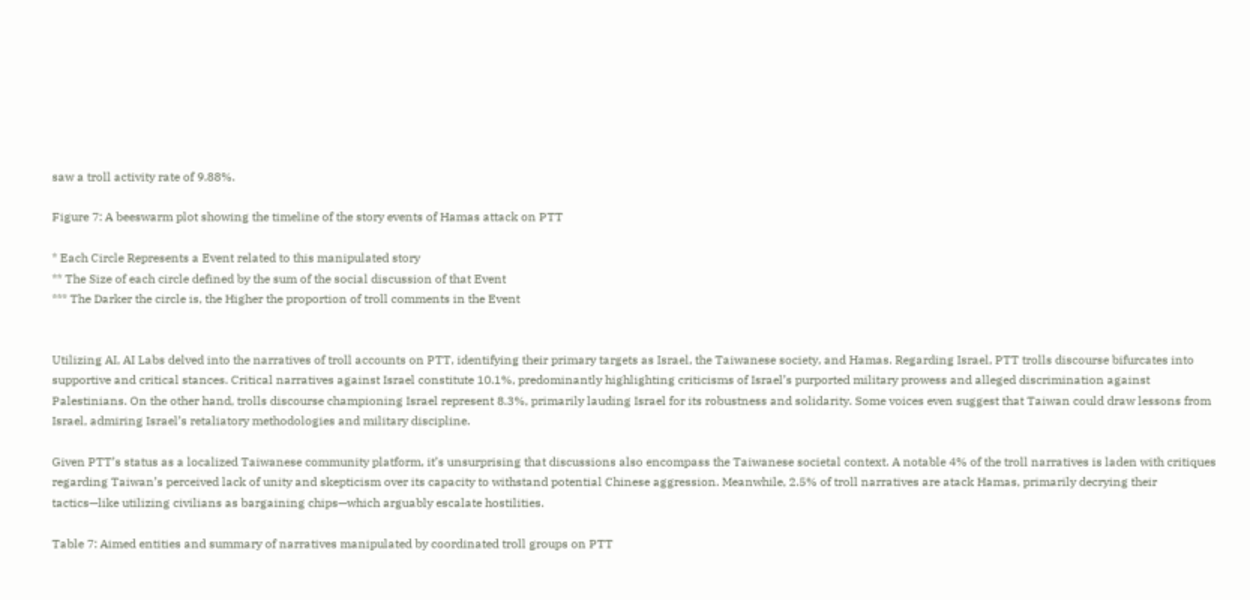saw a troll activity rate of 9.88%.

Figure 7: A beeswarm plot showing the timeline of the story events of Hamas attack on PTT

* Each Circle Represents a Event related to this manipulated story
** The Size of each circle defined by the sum of the social discussion of that Event
*** The Darker the circle is, the Higher the proportion of troll comments in the Event


Utilizing AI, AI Labs delved into the narratives of troll accounts on PTT, identifying their primary targets as Israel, the Taiwanese society, and Hamas. Regarding Israel, PTT trolls discourse bifurcates into supportive and critical stances. Critical narratives against Israel constitute 10.1%, predominantly highlighting criticisms of Israel’s purported military prowess and alleged discrimination against Palestinians. On the other hand, trolls discourse championing Israel represent 8.3%, primarily lauding Israel for its robustness and solidarity. Some voices even suggest that Taiwan could draw lessons from Israel, admiring Israel’s retaliatory methodologies and military discipline.

Given PTT’s status as a localized Taiwanese community platform, it’s unsurprising that discussions also encompass the Taiwanese societal context. A notable 4% of the troll narratives is laden with critiques regarding Taiwan’s perceived lack of unity and skepticism over its capacity to withstand potential Chinese aggression. Meanwhile, 2.5% of troll narratives are atack Hamas, primarily decrying their tactics—like utilizing civilians as bargaining chips—which arguably escalate hostilities.

Table 7: Aimed entities and summary of narratives manipulated by coordinated troll groups on PTT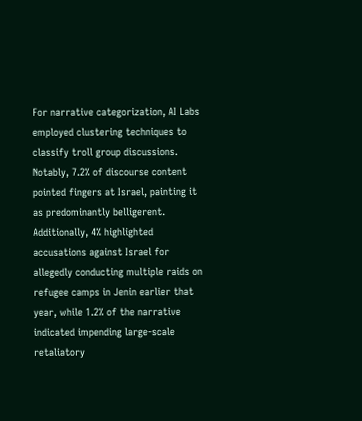For narrative categorization, AI Labs employed clustering techniques to classify troll group discussions. Notably, 7.2% of discourse content pointed fingers at Israel, painting it as predominantly belligerent. Additionally, 4% highlighted accusations against Israel for allegedly conducting multiple raids on refugee camps in Jenin earlier that year, while 1.2% of the narrative indicated impending large-scale retaliatory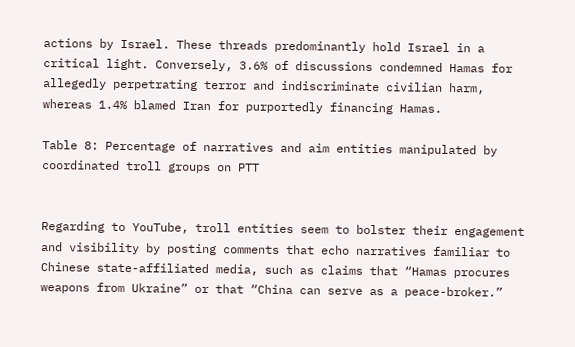actions by Israel. These threads predominantly hold Israel in a critical light. Conversely, 3.6% of discussions condemned Hamas for allegedly perpetrating terror and indiscriminate civilian harm, whereas 1.4% blamed Iran for purportedly financing Hamas.

Table 8: Percentage of narratives and aim entities manipulated by coordinated troll groups on PTT


Regarding to YouTube, troll entities seem to bolster their engagement and visibility by posting comments that echo narratives familiar to Chinese state-affiliated media, such as claims that “Hamas procures weapons from Ukraine” or that “China can serve as a peace-broker.”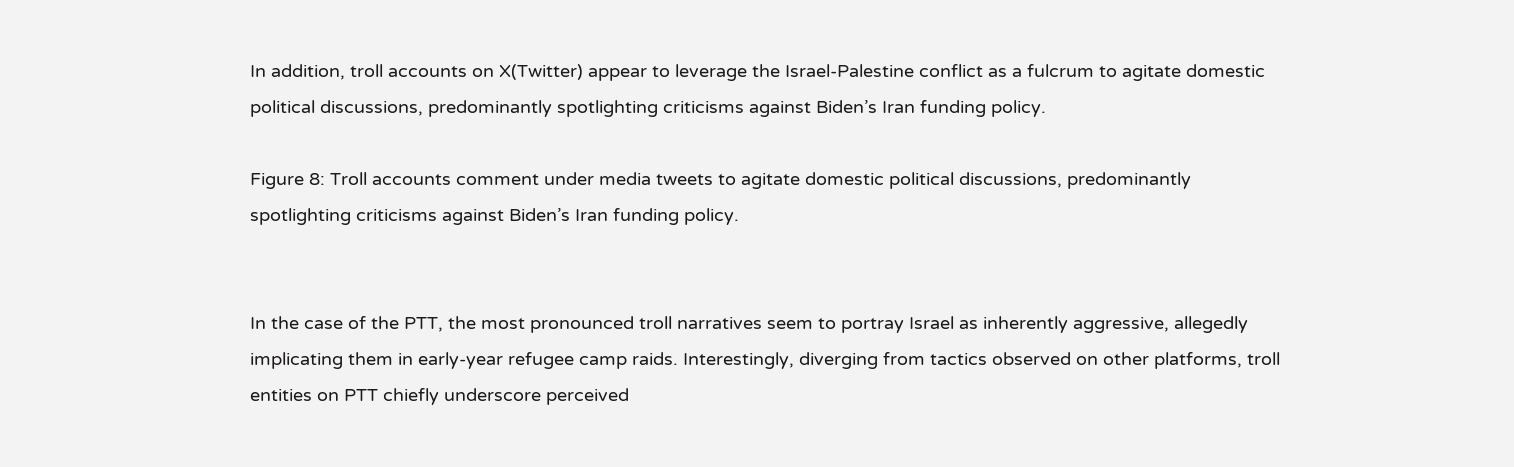In addition, troll accounts on X(Twitter) appear to leverage the Israel-Palestine conflict as a fulcrum to agitate domestic political discussions, predominantly spotlighting criticisms against Biden’s Iran funding policy.

Figure 8: Troll accounts comment under media tweets to agitate domestic political discussions, predominantly spotlighting criticisms against Biden’s Iran funding policy.


In the case of the PTT, the most pronounced troll narratives seem to portray Israel as inherently aggressive, allegedly implicating them in early-year refugee camp raids. Interestingly, diverging from tactics observed on other platforms, troll entities on PTT chiefly underscore perceived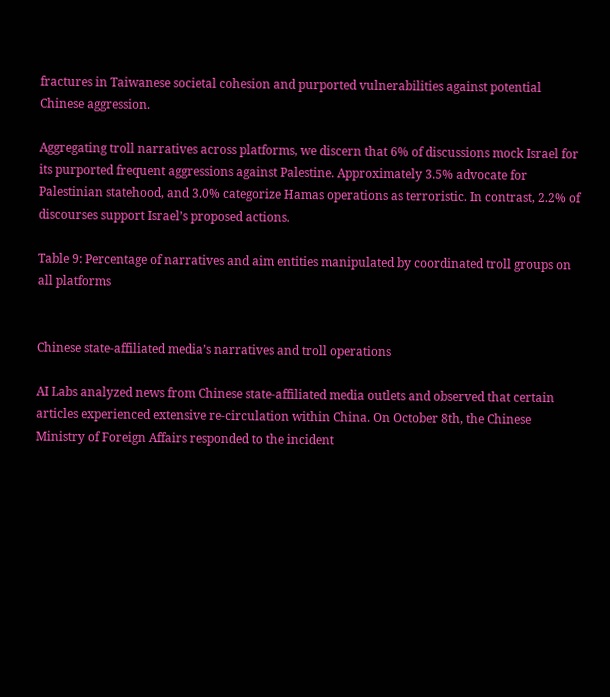fractures in Taiwanese societal cohesion and purported vulnerabilities against potential Chinese aggression.

Aggregating troll narratives across platforms, we discern that 6% of discussions mock Israel for its purported frequent aggressions against Palestine. Approximately 3.5% advocate for Palestinian statehood, and 3.0% categorize Hamas operations as terroristic. In contrast, 2.2% of discourses support Israel’s proposed actions.

Table 9: Percentage of narratives and aim entities manipulated by coordinated troll groups on all platforms


Chinese state-affiliated media’s narratives and troll operations

AI Labs analyzed news from Chinese state-affiliated media outlets and observed that certain articles experienced extensive re-circulation within China. On October 8th, the Chinese Ministry of Foreign Affairs responded to the incident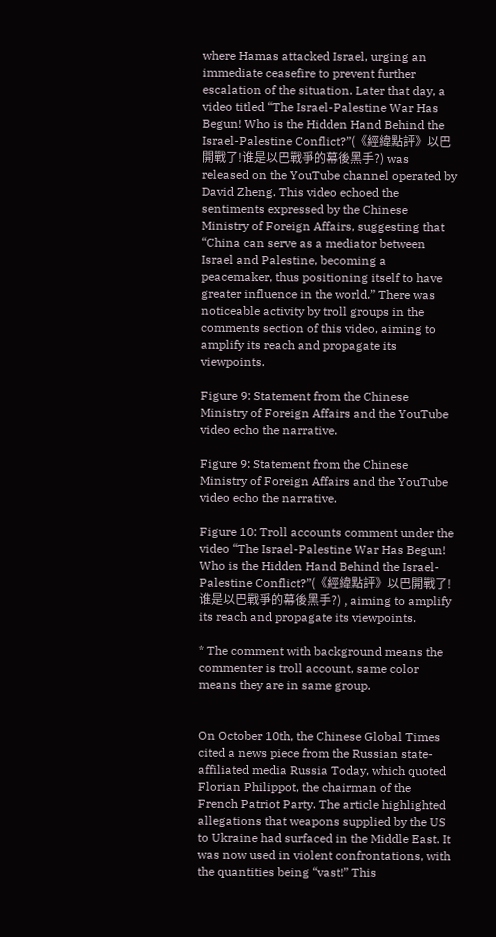where Hamas attacked Israel, urging an immediate ceasefire to prevent further escalation of the situation. Later that day, a video titled “The Israel-Palestine War Has Begun! Who is the Hidden Hand Behind the Israel-Palestine Conflict?”(《經緯點評》以巴開戰了!谁是以巴戰爭的幕後黑手?) was released on the YouTube channel operated by David Zheng. This video echoed the sentiments expressed by the Chinese Ministry of Foreign Affairs, suggesting that “China can serve as a mediator between Israel and Palestine, becoming a peacemaker, thus positioning itself to have greater influence in the world.” There was noticeable activity by troll groups in the comments section of this video, aiming to amplify its reach and propagate its viewpoints.

Figure 9: Statement from the Chinese Ministry of Foreign Affairs and the YouTube video echo the narrative.

Figure 9: Statement from the Chinese Ministry of Foreign Affairs and the YouTube video echo the narrative.

Figure 10: Troll accounts comment under the video “The Israel-Palestine War Has Begun! Who is the Hidden Hand Behind the Israel-Palestine Conflict?”(《經緯點評》以巴開戰了!谁是以巴戰爭的幕後黑手?) , aiming to amplify its reach and propagate its viewpoints.

* The comment with background means the commenter is troll account, same color means they are in same group.


On October 10th, the Chinese Global Times cited a news piece from the Russian state-affiliated media Russia Today, which quoted Florian Philippot, the chairman of the French Patriot Party. The article highlighted allegations that weapons supplied by the US to Ukraine had surfaced in the Middle East. It was now used in violent confrontations, with the quantities being “vast!” This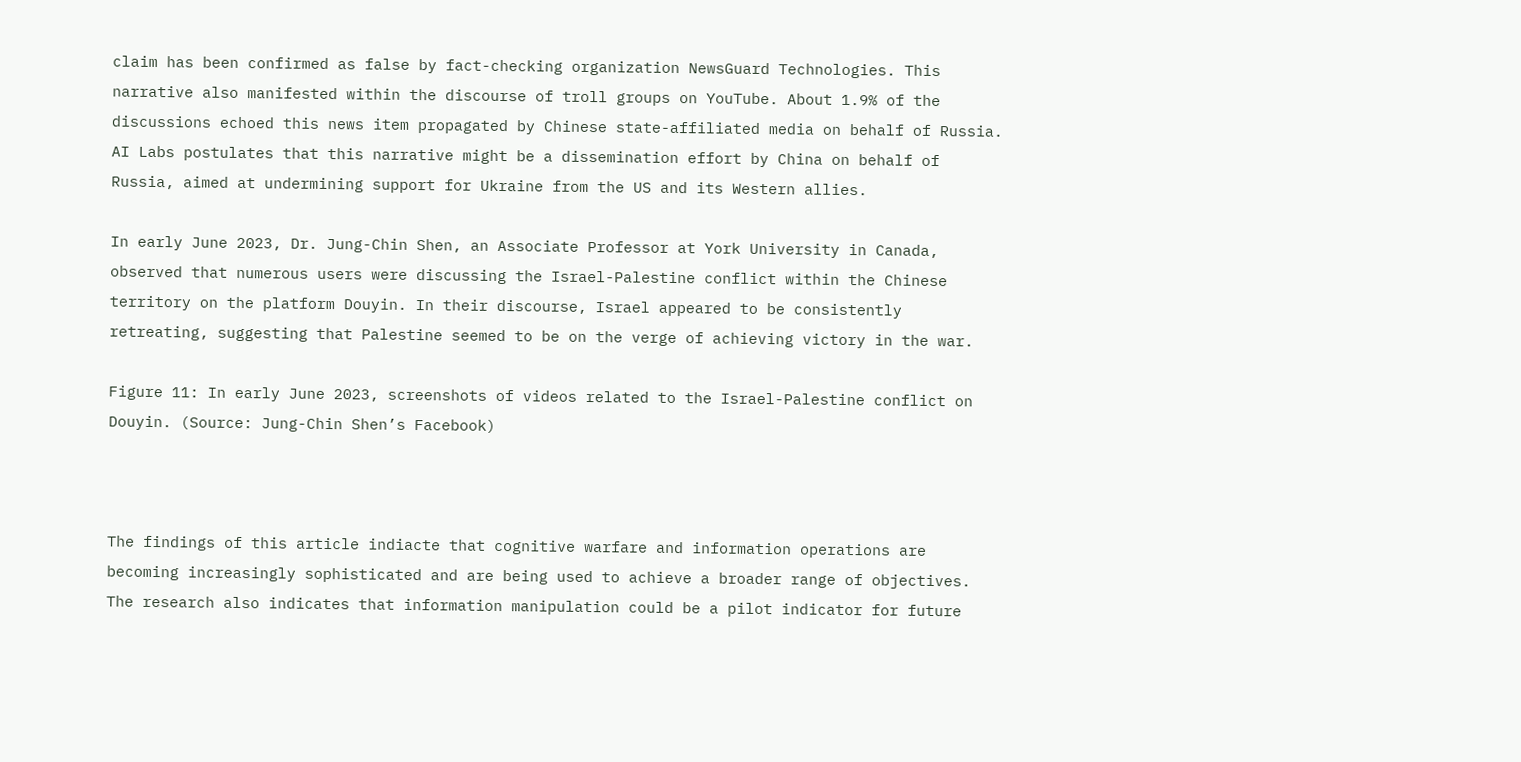claim has been confirmed as false by fact-checking organization NewsGuard Technologies. This narrative also manifested within the discourse of troll groups on YouTube. About 1.9% of the discussions echoed this news item propagated by Chinese state-affiliated media on behalf of Russia. AI Labs postulates that this narrative might be a dissemination effort by China on behalf of Russia, aimed at undermining support for Ukraine from the US and its Western allies.

In early June 2023, Dr. Jung-Chin Shen, an Associate Professor at York University in Canada, observed that numerous users were discussing the Israel-Palestine conflict within the Chinese territory on the platform Douyin. In their discourse, Israel appeared to be consistently retreating, suggesting that Palestine seemed to be on the verge of achieving victory in the war.

Figure 11: In early June 2023, screenshots of videos related to the Israel-Palestine conflict on Douyin. (Source: Jung-Chin Shen’s Facebook)



The findings of this article indiacte that cognitive warfare and information operations are becoming increasingly sophisticated and are being used to achieve a broader range of objectives. The research also indicates that information manipulation could be a pilot indicator for future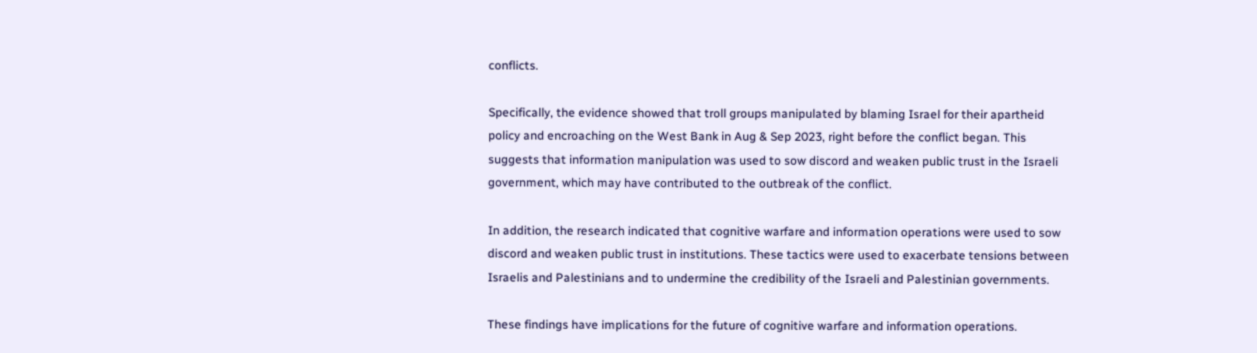conflicts.

Specifically, the evidence showed that troll groups manipulated by blaming Israel for their apartheid policy and encroaching on the West Bank in Aug & Sep 2023, right before the conflict began. This suggests that information manipulation was used to sow discord and weaken public trust in the Israeli government, which may have contributed to the outbreak of the conflict.

In addition, the research indicated that cognitive warfare and information operations were used to sow discord and weaken public trust in institutions. These tactics were used to exacerbate tensions between Israelis and Palestinians and to undermine the credibility of the Israeli and Palestinian governments.

These findings have implications for the future of cognitive warfare and information operations.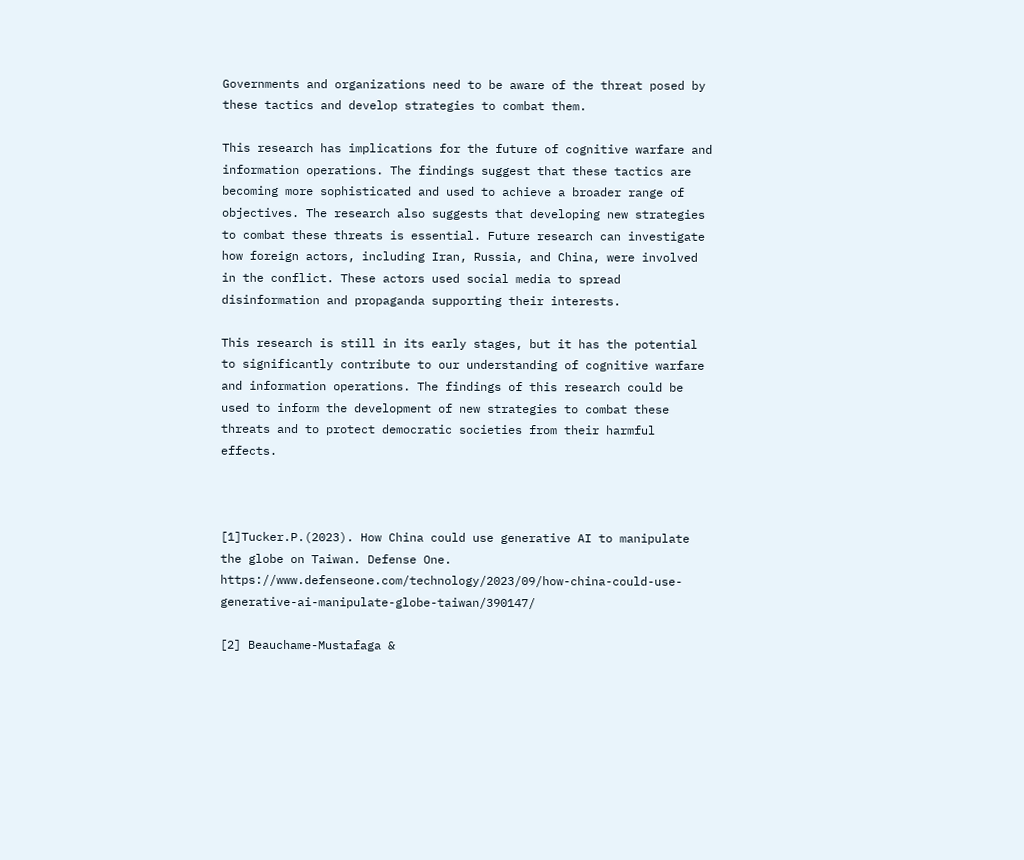Governments and organizations need to be aware of the threat posed by these tactics and develop strategies to combat them.

This research has implications for the future of cognitive warfare and information operations. The findings suggest that these tactics are becoming more sophisticated and used to achieve a broader range of objectives. The research also suggests that developing new strategies to combat these threats is essential. Future research can investigate how foreign actors, including Iran, Russia, and China, were involved in the conflict. These actors used social media to spread disinformation and propaganda supporting their interests.

This research is still in its early stages, but it has the potential to significantly contribute to our understanding of cognitive warfare and information operations. The findings of this research could be used to inform the development of new strategies to combat these threats and to protect democratic societies from their harmful effects.



[1]Tucker.P.(2023). How China could use generative AI to manipulate the globe on Taiwan. Defense One. https://www.defenseone.com/technology/2023/09/how-china-could-use-generative-ai-manipulate-globe-taiwan/390147/

[2] Beauchame-Mustafaga &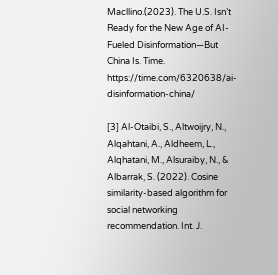Macllino.(2023). The U.S. Isn’t Ready for the New Age of AI-Fueled Disinformation—But China Is. Time. https://time.com/6320638/ai-disinformation-china/

[3] Al-Otaibi, S., Altwoijry, N., Alqahtani, A., Aldheem, L., Alqhatani, M., Alsuraiby, N., & Albarrak, S. (2022). Cosine similarity-based algorithm for social networking recommendation. Int. J.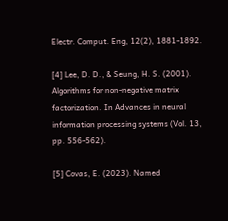Electr. Comput. Eng, 12(2), 1881-1892.

[4] Lee, D. D., & Seung, H. S. (2001). Algorithms for non-negative matrix factorization. In Advances in neural information processing systems (Vol. 13, pp. 556-562).

[5] Covas, E. (2023). Named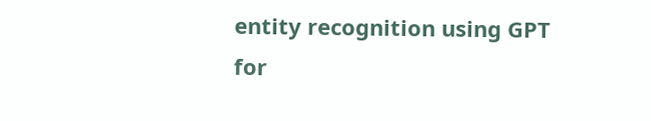entity recognition using GPT for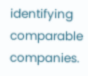identifying comparable companies.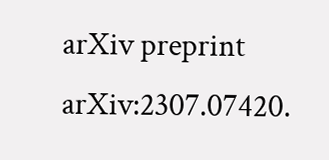arXiv preprint arXiv:2307.07420.